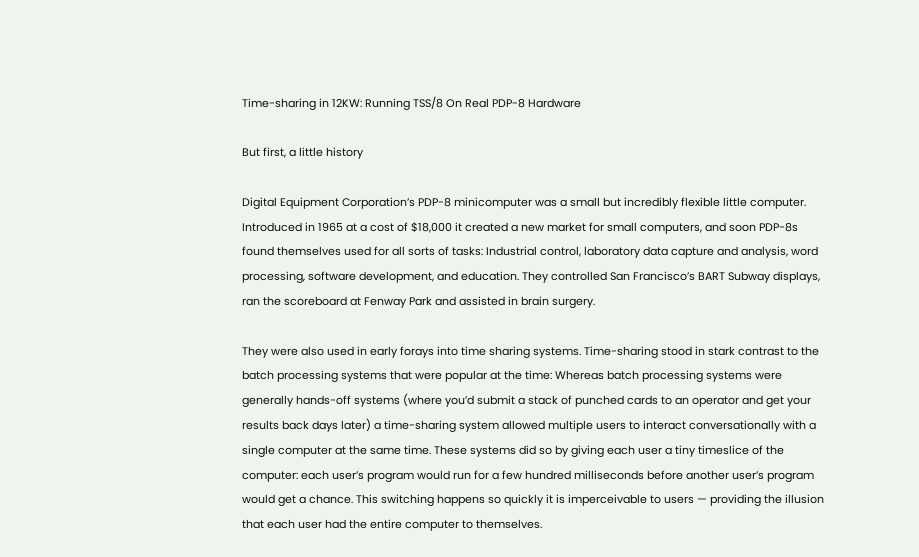Time-sharing in 12KW: Running TSS/8 On Real PDP-8 Hardware

But first, a little history

Digital Equipment Corporation’s PDP-8 minicomputer was a small but incredibly flexible little computer. Introduced in 1965 at a cost of $18,000 it created a new market for small computers, and soon PDP-8s found themselves used for all sorts of tasks: Industrial control, laboratory data capture and analysis, word processing, software development, and education. They controlled San Francisco’s BART Subway displays, ran the scoreboard at Fenway Park and assisted in brain surgery.

They were also used in early forays into time sharing systems. Time-sharing stood in stark contrast to the batch processing systems that were popular at the time: Whereas batch processing systems were generally hands-off systems (where you’d submit a stack of punched cards to an operator and get your results back days later) a time-sharing system allowed multiple users to interact conversationally with a single computer at the same time. These systems did so by giving each user a tiny timeslice of the computer: each user’s program would run for a few hundred milliseconds before another user’s program would get a chance. This switching happens so quickly it is imperceivable to users — providing the illusion that each user had the entire computer to themselves.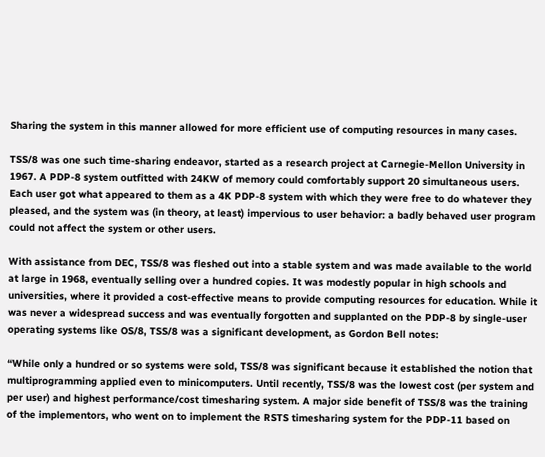Sharing the system in this manner allowed for more efficient use of computing resources in many cases.

TSS/8 was one such time-sharing endeavor, started as a research project at Carnegie-Mellon University in 1967. A PDP-8 system outfitted with 24KW of memory could comfortably support 20 simultaneous users. Each user got what appeared to them as a 4K PDP-8 system with which they were free to do whatever they pleased, and the system was (in theory, at least) impervious to user behavior: a badly behaved user program could not affect the system or other users.

With assistance from DEC, TSS/8 was fleshed out into a stable system and was made available to the world at large in 1968, eventually selling over a hundred copies. It was modestly popular in high schools and universities, where it provided a cost-effective means to provide computing resources for education. While it was never a widespread success and was eventually forgotten and supplanted on the PDP-8 by single-user operating systems like OS/8, TSS/8 was a significant development, as Gordon Bell notes:

“While only a hundred or so systems were sold, TSS/8 was significant because it established the notion that multiprogramming applied even to minicomputers. Until recently, TSS/8 was the lowest cost (per system and per user) and highest performance/cost timesharing system. A major side benefit of TSS/8 was the training of the implementors, who went on to implement the RSTS timesharing system for the PDP-11 based on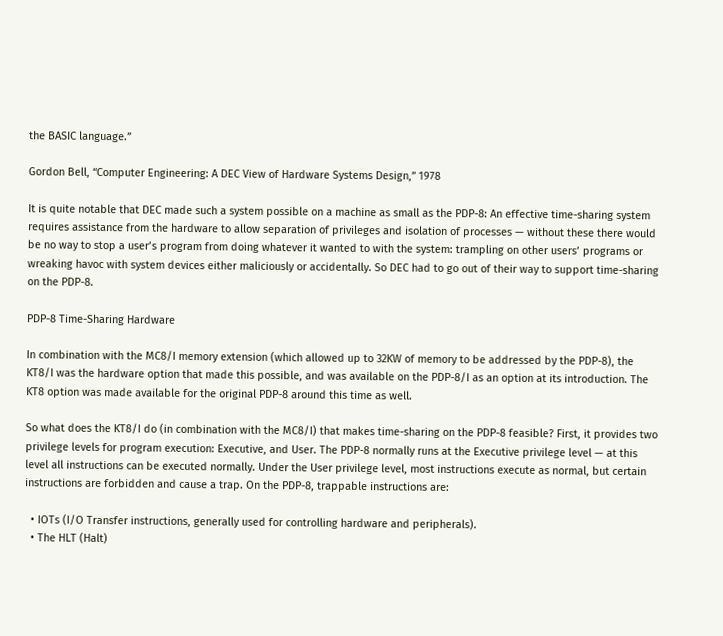the BASIC language.”

Gordon Bell, “Computer Engineering: A DEC View of Hardware Systems Design,” 1978

It is quite notable that DEC made such a system possible on a machine as small as the PDP-8: An effective time-sharing system requires assistance from the hardware to allow separation of privileges and isolation of processes — without these there would be no way to stop a user’s program from doing whatever it wanted to with the system: trampling on other users’ programs or wreaking havoc with system devices either maliciously or accidentally. So DEC had to go out of their way to support time-sharing on the PDP-8.

PDP-8 Time-Sharing Hardware

In combination with the MC8/I memory extension (which allowed up to 32KW of memory to be addressed by the PDP-8), the KT8/I was the hardware option that made this possible, and was available on the PDP-8/I as an option at its introduction. The KT8 option was made available for the original PDP-8 around this time as well.

So what does the KT8/I do (in combination with the MC8/I) that makes time-sharing on the PDP-8 feasible? First, it provides two privilege levels for program execution: Executive, and User. The PDP-8 normally runs at the Executive privilege level — at this level all instructions can be executed normally. Under the User privilege level, most instructions execute as normal, but certain instructions are forbidden and cause a trap. On the PDP-8, trappable instructions are:

  • IOTs (I/O Transfer instructions, generally used for controlling hardware and peripherals).
  • The HLT (Halt)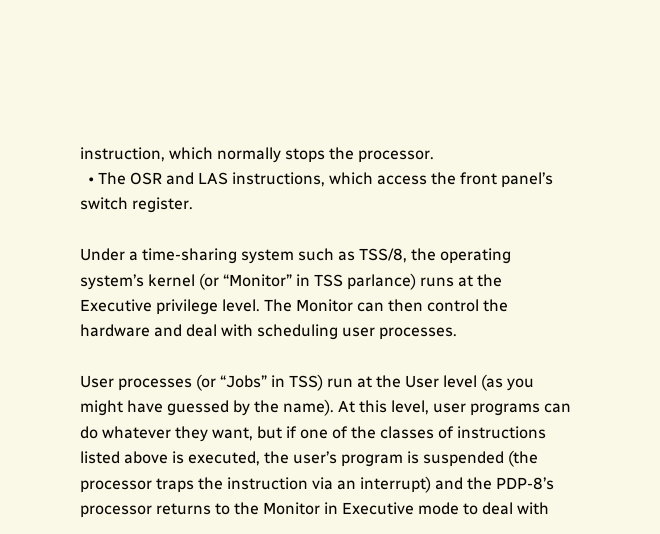instruction, which normally stops the processor.
  • The OSR and LAS instructions, which access the front panel’s switch register.

Under a time-sharing system such as TSS/8, the operating system’s kernel (or “Monitor” in TSS parlance) runs at the Executive privilege level. The Monitor can then control the hardware and deal with scheduling user processes.

User processes (or “Jobs” in TSS) run at the User level (as you might have guessed by the name). At this level, user programs can do whatever they want, but if one of the classes of instructions listed above is executed, the user’s program is suspended (the processor traps the instruction via an interrupt) and the PDP-8’s processor returns to the Monitor in Executive mode to deal with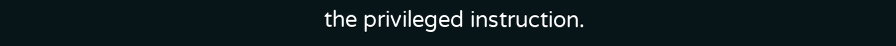the privileged instruction.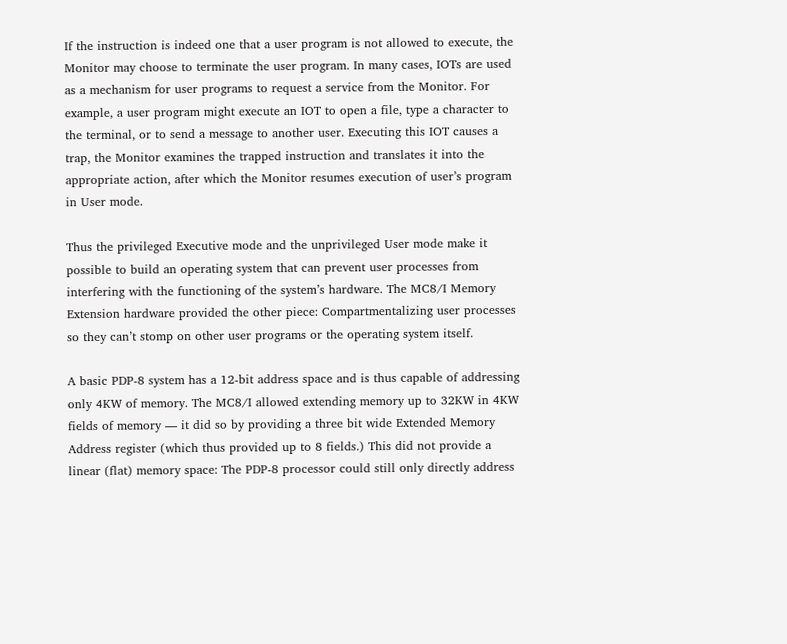If the instruction is indeed one that a user program is not allowed to execute, the Monitor may choose to terminate the user program. In many cases, IOTs are used as a mechanism for user programs to request a service from the Monitor. For example, a user program might execute an IOT to open a file, type a character to the terminal, or to send a message to another user. Executing this IOT causes a trap, the Monitor examines the trapped instruction and translates it into the appropriate action, after which the Monitor resumes execution of user’s program in User mode.

Thus the privileged Executive mode and the unprivileged User mode make it possible to build an operating system that can prevent user processes from interfering with the functioning of the system’s hardware. The MC8/I Memory Extension hardware provided the other piece: Compartmentalizing user processes so they can’t stomp on other user programs or the operating system itself.

A basic PDP-8 system has a 12-bit address space and is thus capable of addressing only 4KW of memory. The MC8/I allowed extending memory up to 32KW in 4KW fields of memory — it did so by providing a three bit wide Extended Memory Address register (which thus provided up to 8 fields.) This did not provide a linear (flat) memory space: The PDP-8 processor could still only directly address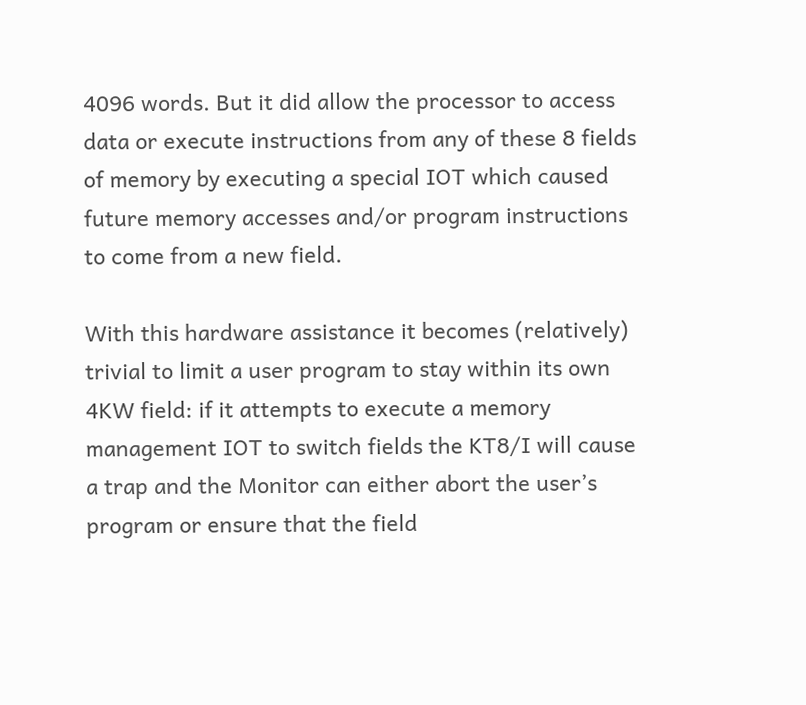4096 words. But it did allow the processor to access data or execute instructions from any of these 8 fields of memory by executing a special IOT which caused future memory accesses and/or program instructions to come from a new field.

With this hardware assistance it becomes (relatively) trivial to limit a user program to stay within its own 4KW field: if it attempts to execute a memory management IOT to switch fields the KT8/I will cause a trap and the Monitor can either abort the user’s program or ensure that the field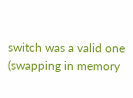switch was a valid one (swapping in memory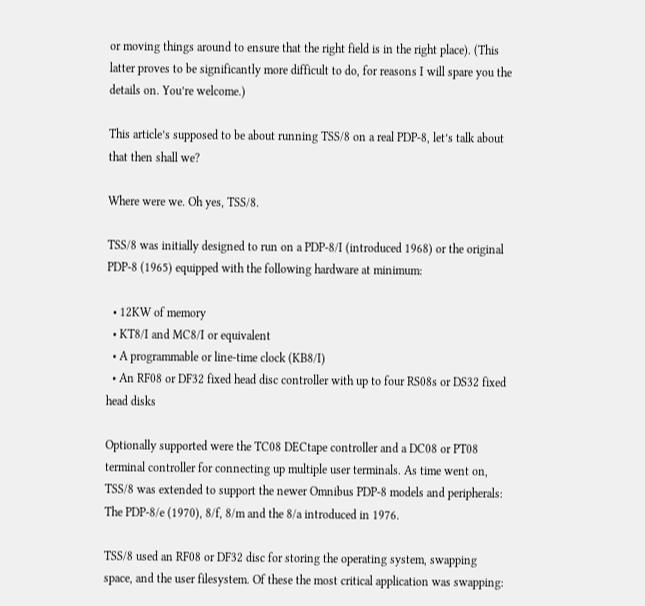or moving things around to ensure that the right field is in the right place). (This latter proves to be significantly more difficult to do, for reasons I will spare you the details on. You’re welcome.)

This article’s supposed to be about running TSS/8 on a real PDP-8, let’s talk about that then shall we?

Where were we. Oh yes, TSS/8.

TSS/8 was initially designed to run on a PDP-8/I (introduced 1968) or the original PDP-8 (1965) equipped with the following hardware at minimum:

  • 12KW of memory
  • KT8/I and MC8/I or equivalent
  • A programmable or line-time clock (KB8/I)
  • An RF08 or DF32 fixed head disc controller with up to four RS08s or DS32 fixed head disks

Optionally supported were the TC08 DECtape controller and a DC08 or PT08 terminal controller for connecting up multiple user terminals. As time went on, TSS/8 was extended to support the newer Omnibus PDP-8 models and peripherals: The PDP-8/e (1970), 8/f, 8/m and the 8/a introduced in 1976.

TSS/8 used an RF08 or DF32 disc for storing the operating system, swapping space, and the user filesystem. Of these the most critical application was swapping: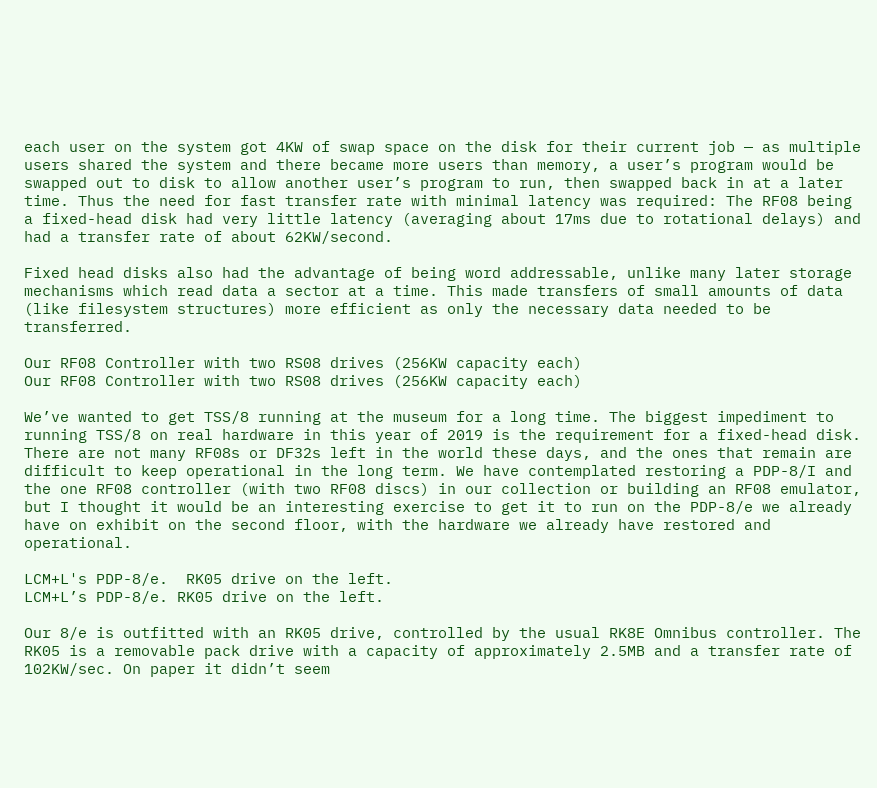each user on the system got 4KW of swap space on the disk for their current job — as multiple users shared the system and there became more users than memory, a user’s program would be swapped out to disk to allow another user’s program to run, then swapped back in at a later time. Thus the need for fast transfer rate with minimal latency was required: The RF08 being a fixed-head disk had very little latency (averaging about 17ms due to rotational delays) and had a transfer rate of about 62KW/second.

Fixed head disks also had the advantage of being word addressable, unlike many later storage mechanisms which read data a sector at a time. This made transfers of small amounts of data (like filesystem structures) more efficient as only the necessary data needed to be transferred.

Our RF08 Controller with two RS08 drives (256KW capacity each)
Our RF08 Controller with two RS08 drives (256KW capacity each)

We’ve wanted to get TSS/8 running at the museum for a long time. The biggest impediment to running TSS/8 on real hardware in this year of 2019 is the requirement for a fixed-head disk. There are not many RF08s or DF32s left in the world these days, and the ones that remain are difficult to keep operational in the long term. We have contemplated restoring a PDP-8/I and the one RF08 controller (with two RF08 discs) in our collection or building an RF08 emulator, but I thought it would be an interesting exercise to get it to run on the PDP-8/e we already have on exhibit on the second floor, with the hardware we already have restored and operational.

LCM+L's PDP-8/e.  RK05 drive on the left.
LCM+L’s PDP-8/e. RK05 drive on the left.

Our 8/e is outfitted with an RK05 drive, controlled by the usual RK8E Omnibus controller. The RK05 is a removable pack drive with a capacity of approximately 2.5MB and a transfer rate of 102KW/sec. On paper it didn’t seem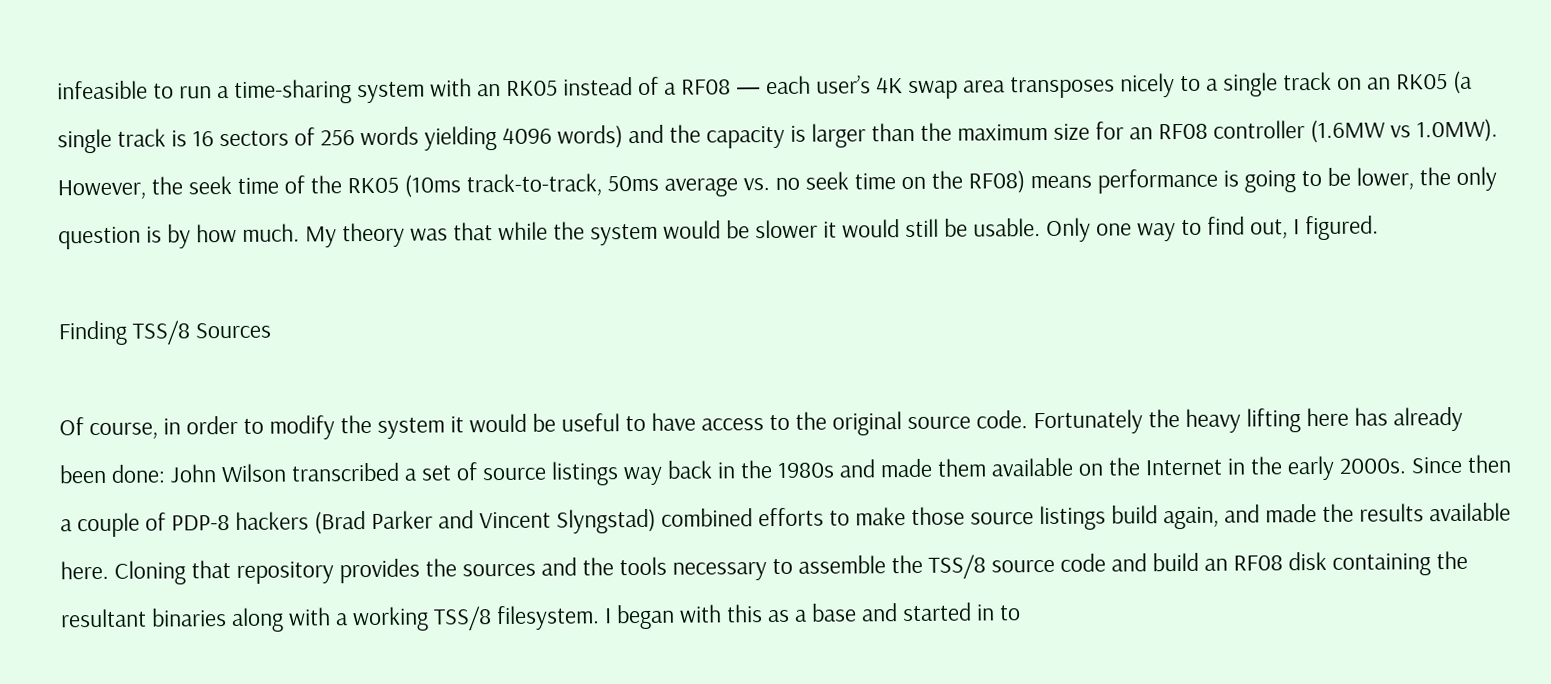infeasible to run a time-sharing system with an RK05 instead of a RF08 — each user’s 4K swap area transposes nicely to a single track on an RK05 (a single track is 16 sectors of 256 words yielding 4096 words) and the capacity is larger than the maximum size for an RF08 controller (1.6MW vs 1.0MW). However, the seek time of the RK05 (10ms track-to-track, 50ms average vs. no seek time on the RF08) means performance is going to be lower, the only question is by how much. My theory was that while the system would be slower it would still be usable. Only one way to find out, I figured.

Finding TSS/8 Sources

Of course, in order to modify the system it would be useful to have access to the original source code. Fortunately the heavy lifting here has already been done: John Wilson transcribed a set of source listings way back in the 1980s and made them available on the Internet in the early 2000s. Since then a couple of PDP-8 hackers (Brad Parker and Vincent Slyngstad) combined efforts to make those source listings build again, and made the results available here. Cloning that repository provides the sources and the tools necessary to assemble the TSS/8 source code and build an RF08 disk containing the resultant binaries along with a working TSS/8 filesystem. I began with this as a base and started in to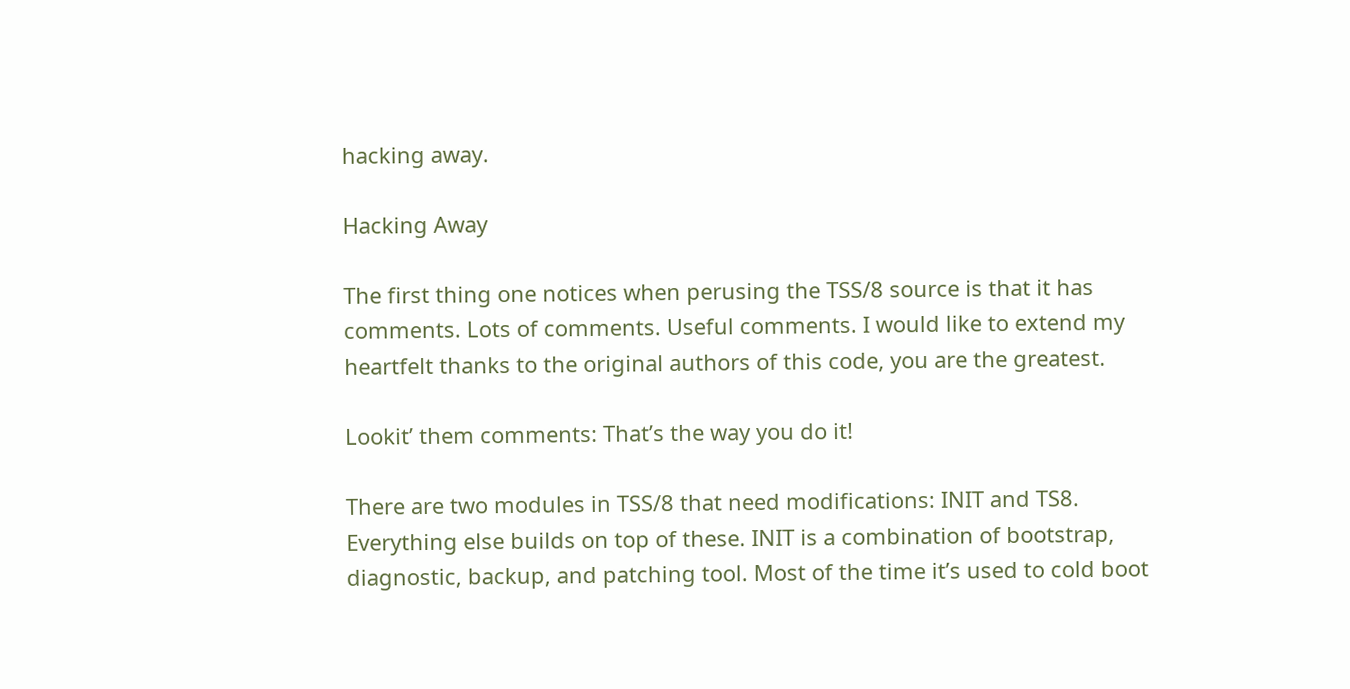hacking away.

Hacking Away

The first thing one notices when perusing the TSS/8 source is that it has comments. Lots of comments. Useful comments. I would like to extend my heartfelt thanks to the original authors of this code, you are the greatest.

Lookit’ them comments: That’s the way you do it!

There are two modules in TSS/8 that need modifications: INIT and TS8. Everything else builds on top of these. INIT is a combination of bootstrap, diagnostic, backup, and patching tool. Most of the time it’s used to cold boot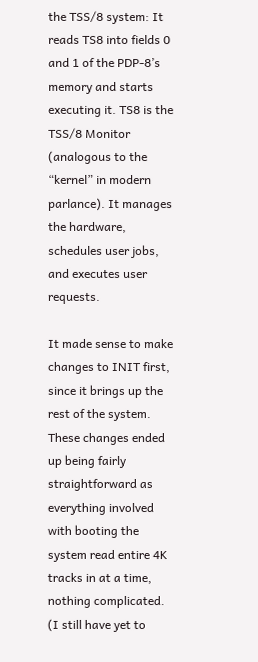the TSS/8 system: It reads TS8 into fields 0 and 1 of the PDP-8’s memory and starts executing it. TS8 is the TSS/8 Monitor (analogous to the “kernel” in modern parlance). It manages the hardware, schedules user jobs, and executes user requests.

It made sense to make changes to INIT first, since it brings up the rest of the system. These changes ended up being fairly straightforward as everything involved with booting the system read entire 4K tracks in at a time, nothing complicated. (I still have yet to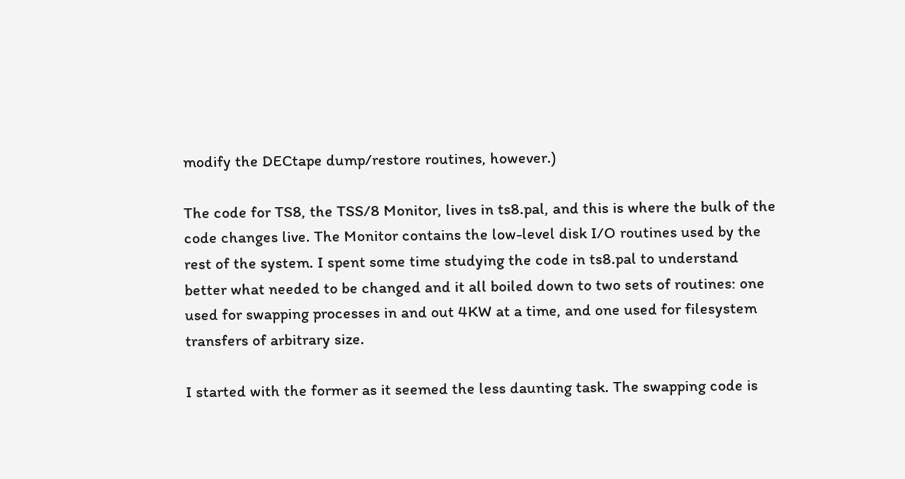modify the DECtape dump/restore routines, however.)

The code for TS8, the TSS/8 Monitor, lives in ts8.pal, and this is where the bulk of the code changes live. The Monitor contains the low-level disk I/O routines used by the rest of the system. I spent some time studying the code in ts8.pal to understand better what needed to be changed and it all boiled down to two sets of routines: one used for swapping processes in and out 4KW at a time, and one used for filesystem transfers of arbitrary size.

I started with the former as it seemed the less daunting task. The swapping code is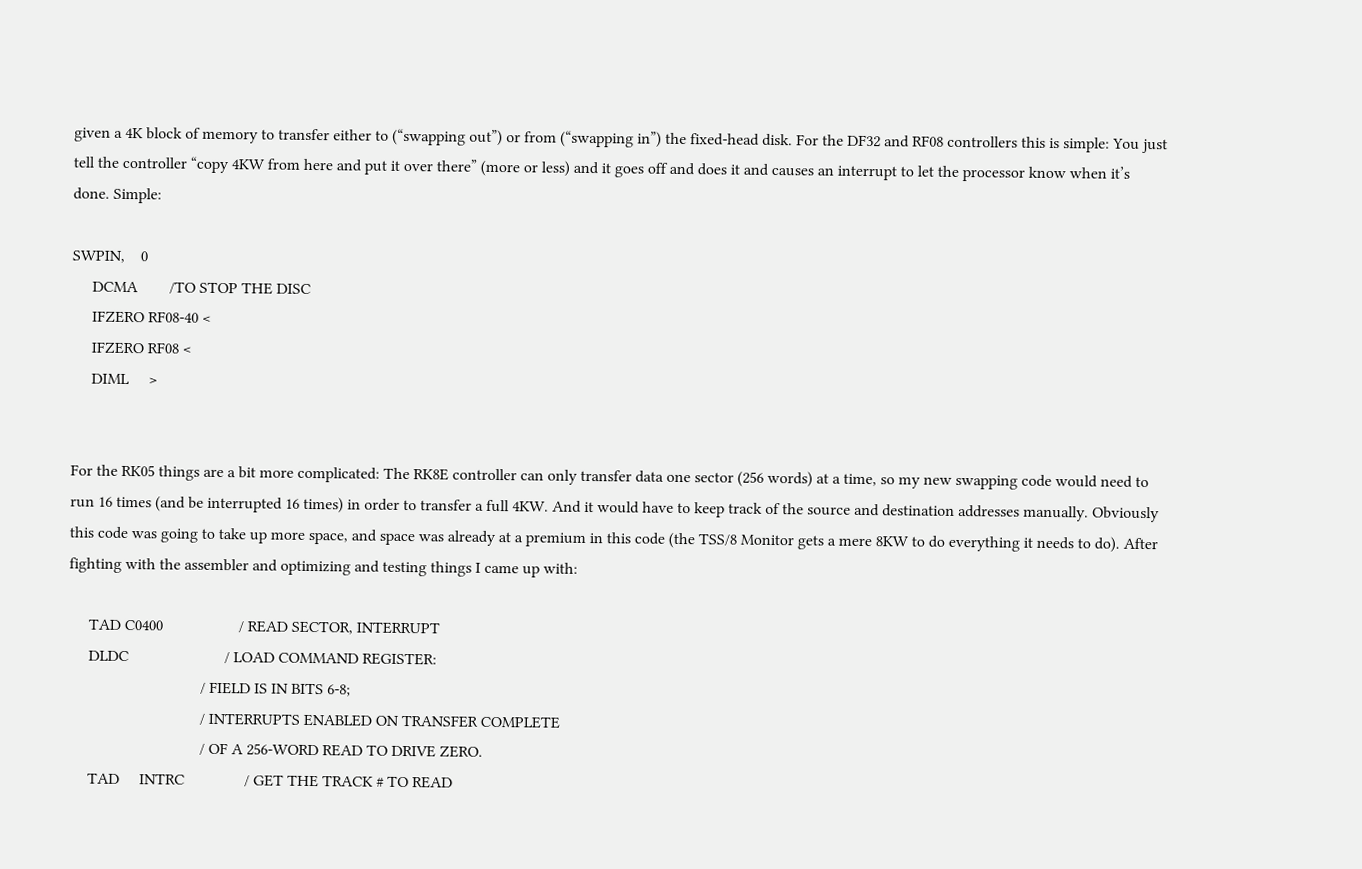given a 4K block of memory to transfer either to (“swapping out”) or from (“swapping in”) the fixed-head disk. For the DF32 and RF08 controllers this is simple: You just tell the controller “copy 4KW from here and put it over there” (more or less) and it goes off and does it and causes an interrupt to let the processor know when it’s done. Simple:

SWPIN,    0
     DCMA        /TO STOP THE DISC
     IFZERO RF08-40 <
     IFZERO RF08 <
     DIML     >


For the RK05 things are a bit more complicated: The RK8E controller can only transfer data one sector (256 words) at a time, so my new swapping code would need to run 16 times (and be interrupted 16 times) in order to transfer a full 4KW. And it would have to keep track of the source and destination addresses manually. Obviously this code was going to take up more space, and space was already at a premium in this code (the TSS/8 Monitor gets a mere 8KW to do everything it needs to do). After fighting with the assembler and optimizing and testing things I came up with:

     TAD C0400                   / READ SECTOR, INTERRUPT
     DLDC                        / LOAD COMMAND REGISTER:
                                 / FIELD IS IN BITS 6-8;
                                 / INTERRUPTS ENABLED ON TRANSFER COMPLETE
                                 / OF A 256-WORD READ TO DRIVE ZERO.
     TAD     INTRC               / GET THE TRACK # TO READ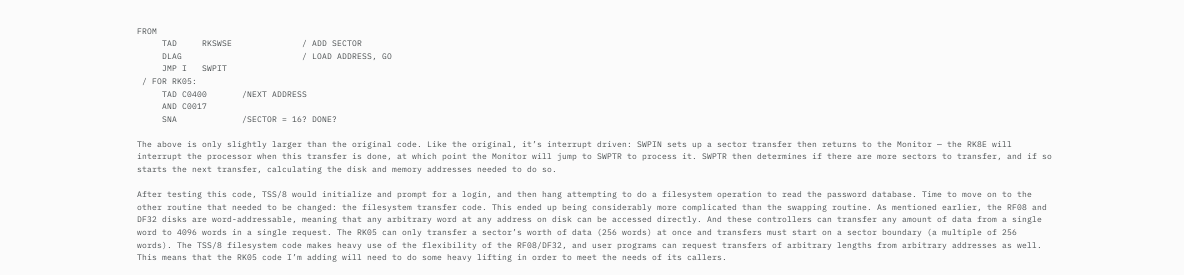FROM
     TAD     RKSWSE              / ADD SECTOR
     DLAG                        / LOAD ADDRESS, GO
     JMP I   SWPIT
 / FOR RK05:
     TAD C0400       /NEXT ADDRESS
     AND C0017
     SNA             /SECTOR = 16? DONE?

The above is only slightly larger than the original code. Like the original, it’s interrupt driven: SWPIN sets up a sector transfer then returns to the Monitor — the RK8E will interrupt the processor when this transfer is done, at which point the Monitor will jump to SWPTR to process it. SWPTR then determines if there are more sectors to transfer, and if so starts the next transfer, calculating the disk and memory addresses needed to do so.

After testing this code, TSS/8 would initialize and prompt for a login, and then hang attempting to do a filesystem operation to read the password database. Time to move on to the other routine that needed to be changed: the filesystem transfer code. This ended up being considerably more complicated than the swapping routine. As mentioned earlier, the RF08 and DF32 disks are word-addressable, meaning that any arbitrary word at any address on disk can be accessed directly. And these controllers can transfer any amount of data from a single word to 4096 words in a single request. The RK05 can only transfer a sector’s worth of data (256 words) at once and transfers must start on a sector boundary (a multiple of 256 words). The TSS/8 filesystem code makes heavy use of the flexibility of the RF08/DF32, and user programs can request transfers of arbitrary lengths from arbitrary addresses as well. This means that the RK05 code I’m adding will need to do some heavy lifting in order to meet the needs of its callers.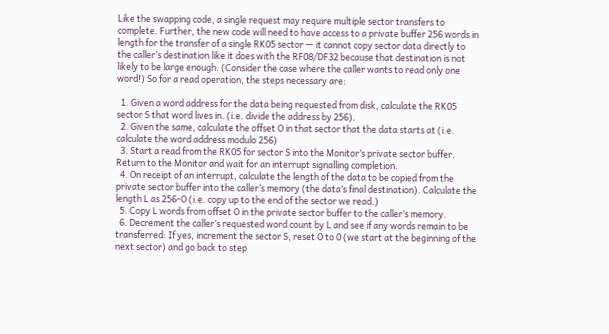Like the swapping code, a single request may require multiple sector transfers to complete. Further, the new code will need to have access to a private buffer 256 words in length for the transfer of a single RK05 sector — it cannot copy sector data directly to the caller’s destination like it does with the RF08/DF32 because that destination is not likely to be large enough. (Consider the case where the caller wants to read only one word!) So for a read operation, the steps necessary are:

  1. Given a word address for the data being requested from disk, calculate the RK05 sector S that word lives in. (i.e. divide the address by 256).
  2. Given the same, calculate the offset O in that sector that the data starts at (i.e. calculate the word address modulo 256)
  3. Start a read from the RK05 for sector S into the Monitor’s private sector buffer. Return to the Monitor and wait for an interrupt signalling completion.
  4. On receipt of an interrupt, calculate the length of the data to be copied from the private sector buffer into the caller’s memory (the data’s final destination). Calculate the length L as 256-O (i.e. copy up to the end of the sector we read.)
  5. Copy L words from offset O in the private sector buffer to the caller’s memory.
  6. Decrement the caller’s requested word count by L and see if any words remain to be transferred: If yes, increment the sector S, reset O to 0 (we start at the beginning of the next sector) and go back to step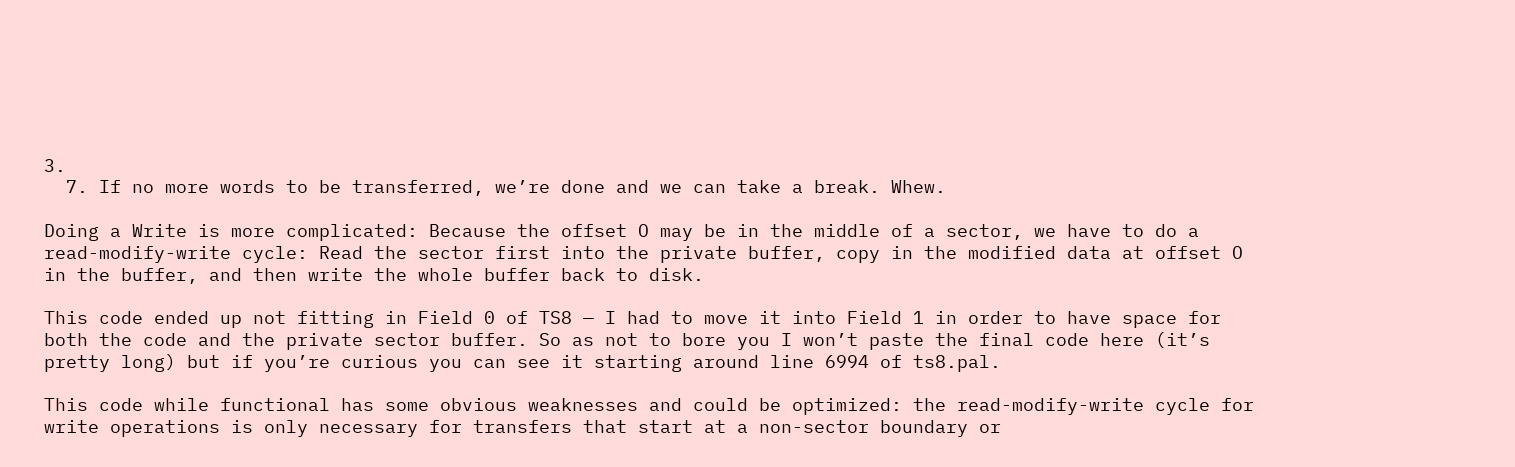3.
  7. If no more words to be transferred, we’re done and we can take a break. Whew.

Doing a Write is more complicated: Because the offset O may be in the middle of a sector, we have to do a read-modify-write cycle: Read the sector first into the private buffer, copy in the modified data at offset O in the buffer, and then write the whole buffer back to disk.

This code ended up not fitting in Field 0 of TS8 — I had to move it into Field 1 in order to have space for both the code and the private sector buffer. So as not to bore you I won’t paste the final code here (it’s pretty long) but if you’re curious you can see it starting around line 6994 of ts8.pal.

This code while functional has some obvious weaknesses and could be optimized: the read-modify-write cycle for write operations is only necessary for transfers that start at a non-sector boundary or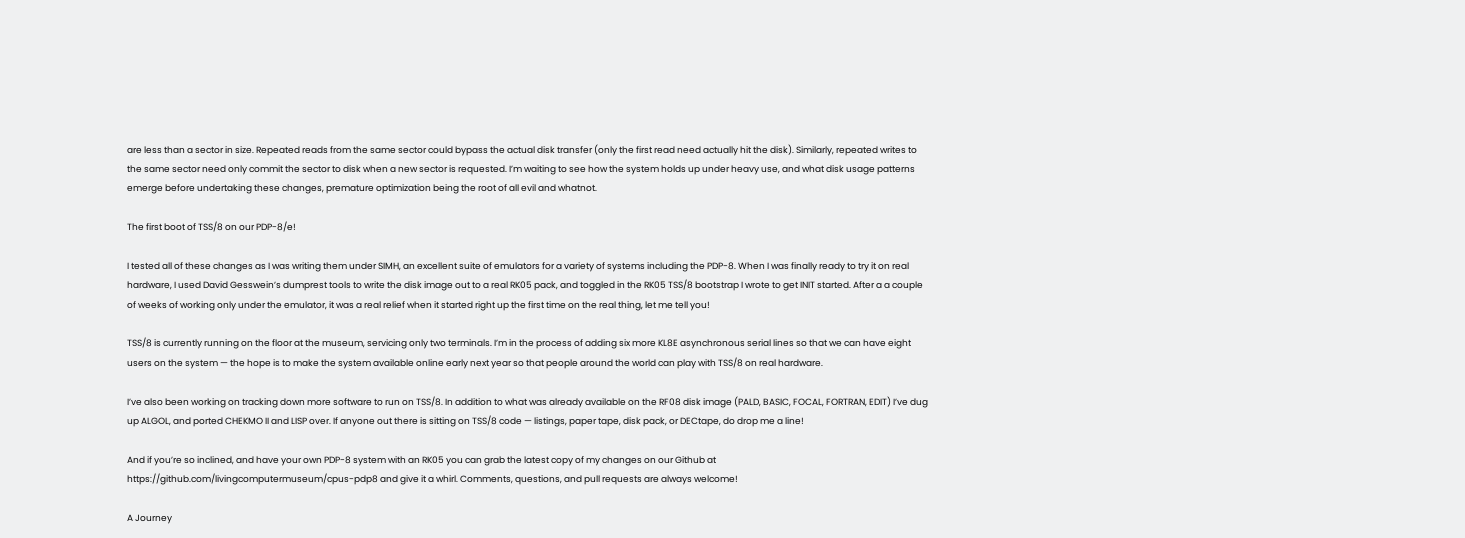are less than a sector in size. Repeated reads from the same sector could bypass the actual disk transfer (only the first read need actually hit the disk). Similarly, repeated writes to the same sector need only commit the sector to disk when a new sector is requested. I’m waiting to see how the system holds up under heavy use, and what disk usage patterns emerge before undertaking these changes, premature optimization being the root of all evil and whatnot.

The first boot of TSS/8 on our PDP-8/e!

I tested all of these changes as I was writing them under SIMH, an excellent suite of emulators for a variety of systems including the PDP-8. When I was finally ready to try it on real hardware, I used David Gesswein’s dumprest tools to write the disk image out to a real RK05 pack, and toggled in the RK05 TSS/8 bootstrap I wrote to get INIT started. After a a couple of weeks of working only under the emulator, it was a real relief when it started right up the first time on the real thing, let me tell you!

TSS/8 is currently running on the floor at the museum, servicing only two terminals. I’m in the process of adding six more KL8E asynchronous serial lines so that we can have eight users on the system — the hope is to make the system available online early next year so that people around the world can play with TSS/8 on real hardware.

I’ve also been working on tracking down more software to run on TSS/8. In addition to what was already available on the RF08 disk image (PALD, BASIC, FOCAL, FORTRAN, EDIT) I’ve dug up ALGOL, and ported CHEKMO II and LISP over. If anyone out there is sitting on TSS/8 code — listings, paper tape, disk pack, or DECtape, do drop me a line!

And if you’re so inclined, and have your own PDP-8 system with an RK05 you can grab the latest copy of my changes on our Github at https://github.com/livingcomputermuseum/cpus-pdp8 and give it a whirl. Comments, questions, and pull requests are always welcome!

A Journey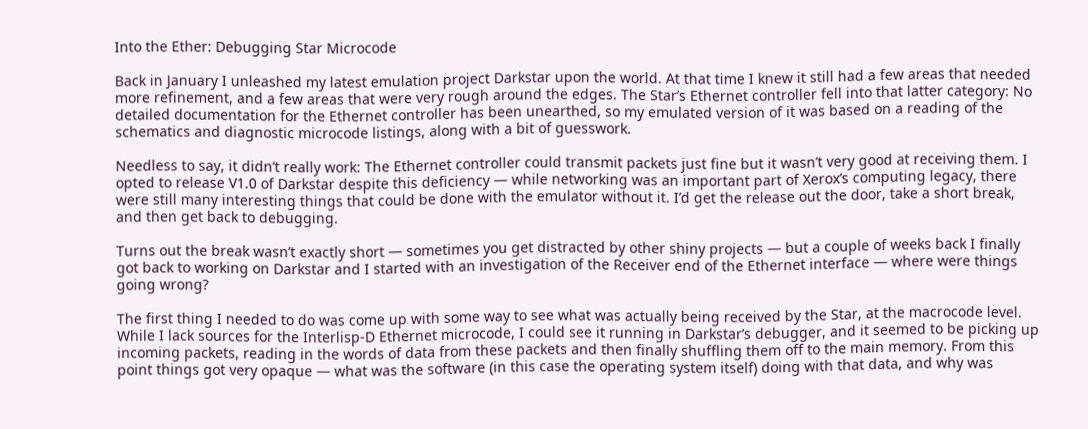Into the Ether: Debugging Star Microcode

Back in January I unleashed my latest emulation project Darkstar upon the world. At that time I knew it still had a few areas that needed more refinement, and a few areas that were very rough around the edges. The Star’s Ethernet controller fell into that latter category: No detailed documentation for the Ethernet controller has been unearthed, so my emulated version of it was based on a reading of the schematics and diagnostic microcode listings, along with a bit of guesswork.

Needless to say, it didn’t really work: The Ethernet controller could transmit packets just fine but it wasn’t very good at receiving them. I opted to release V1.0 of Darkstar despite this deficiency — while networking was an important part of Xerox’s computing legacy, there were still many interesting things that could be done with the emulator without it. I’d get the release out the door, take a short break, and then get back to debugging.

Turns out the break wasn’t exactly short — sometimes you get distracted by other shiny projects — but a couple of weeks back I finally got back to working on Darkstar and I started with an investigation of the Receiver end of the Ethernet interface — where were things going wrong?

The first thing I needed to do was come up with some way to see what was actually being received by the Star, at the macrocode level. While I lack sources for the Interlisp-D Ethernet microcode, I could see it running in Darkstar’s debugger, and it seemed to be picking up incoming packets, reading in the words of data from these packets and then finally shuffling them off to the main memory. From this point things got very opaque — what was the software (in this case the operating system itself) doing with that data, and why was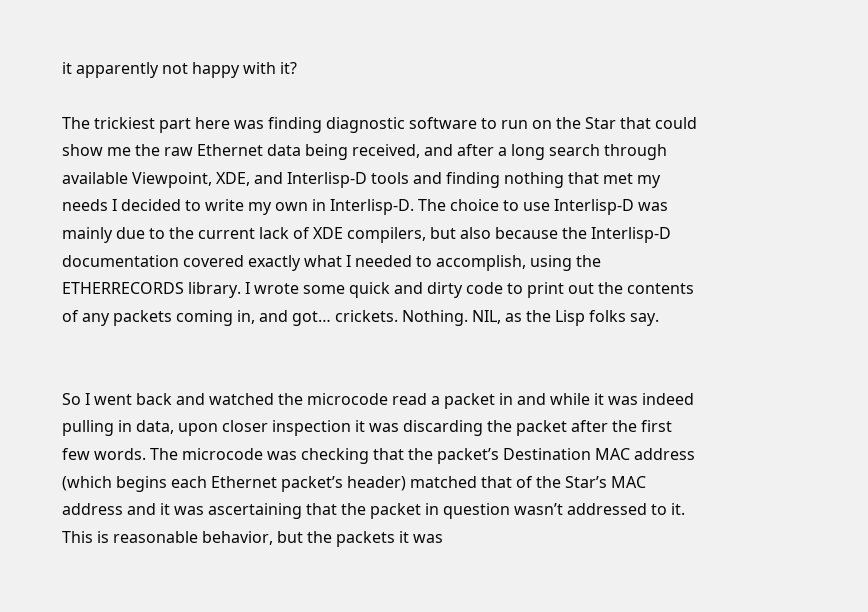it apparently not happy with it?

The trickiest part here was finding diagnostic software to run on the Star that could show me the raw Ethernet data being received, and after a long search through available Viewpoint, XDE, and Interlisp-D tools and finding nothing that met my needs I decided to write my own in Interlisp-D. The choice to use Interlisp-D was mainly due to the current lack of XDE compilers, but also because the Interlisp-D documentation covered exactly what I needed to accomplish, using the ETHERRECORDS library. I wrote some quick and dirty code to print out the contents of any packets coming in, and got… crickets. Nothing. NIL, as the Lisp folks say.


So I went back and watched the microcode read a packet in and while it was indeed pulling in data, upon closer inspection it was discarding the packet after the first few words. The microcode was checking that the packet’s Destination MAC address (which begins each Ethernet packet’s header) matched that of the Star’s MAC address and it was ascertaining that the packet in question wasn’t addressed to it. This is reasonable behavior, but the packets it was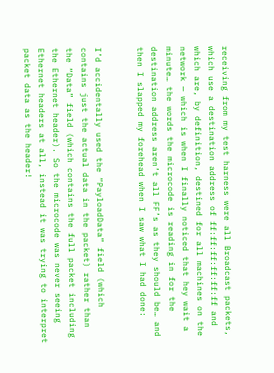receiving from my test harness were all Broadcast packets, which use a destination address of ff:ff:ff:ff:ff:ff and which are, by definition, destined for all machines on the network — which is when I finally noticed that hey wait a minute… the words the microcode is reading in for the destination address aren’t all FF’s as they should be… and then I slapped my forehead when I saw what I had done:


I’d accidentally used the “PayloadData” field (which contains just the actual data in the packet) rather than the “Data” field (which contains the full packet including the Ethernet header). So the microcode was never seeing Ethernet headers at all, instead it was trying to interpret packet data as the header!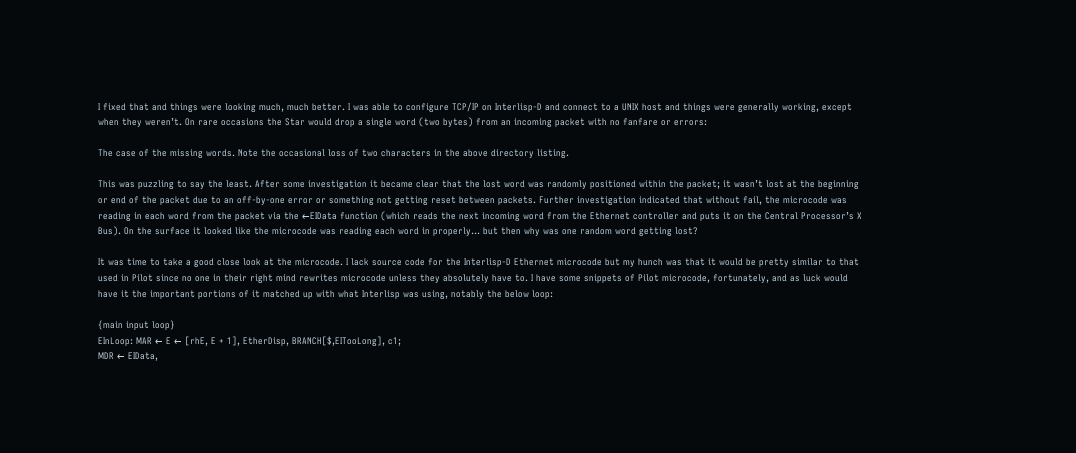I fixed that and things were looking much, much better. I was able to configure TCP/IP on Interlisp-D and connect to a UNIX host and things were generally working, except when they weren’t. On rare occasions the Star would drop a single word (two bytes) from an incoming packet with no fanfare or errors:

The case of the missing words. Note the occasional loss of two characters in the above directory listing.

This was puzzling to say the least. After some investigation it became clear that the lost word was randomly positioned within the packet; it wasn’t lost at the beginning or end of the packet due to an off-by-one error or something not getting reset between packets. Further investigation indicated that without fail, the microcode was reading in each word from the packet via the ←EIData function (which reads the next incoming word from the Ethernet controller and puts it on the Central Processor’s X Bus). On the surface it looked like the microcode was reading each word in properly… but then why was one random word getting lost?

It was time to take a good close look at the microcode. I lack source code for the Interlisp-D Ethernet microcode but my hunch was that it would be pretty similar to that used in Pilot since no one in their right mind rewrites microcode unless they absolutely have to. I have some snippets of Pilot microcode, fortunately, and as luck would have it the important portions of it matched up with what Interlisp was using, notably the below loop:

{main input loop}
EInLoop: MAR ← E ← [rhE, E + 1], EtherDisp, BRANCH[$,EITooLong], c1;
MDR ← EIData,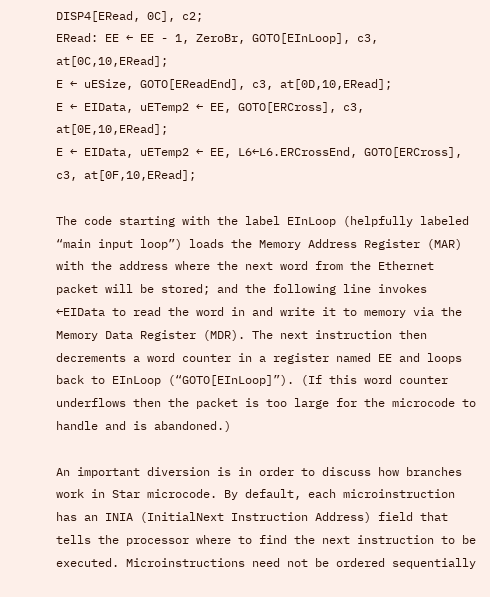DISP4[ERead, 0C], c2;
ERead: EE ← EE - 1, ZeroBr, GOTO[EInLoop], c3, at[0C,10,ERead];
E ← uESize, GOTO[EReadEnd], c3, at[0D,10,ERead];
E ← EIData, uETemp2 ← EE, GOTO[ERCross], c3, at[0E,10,ERead];
E ← EIData, uETemp2 ← EE, L6←L6.ERCrossEnd, GOTO[ERCross], c3, at[0F,10,ERead];

The code starting with the label EInLoop (helpfully labeled “main input loop”) loads the Memory Address Register (MAR) with the address where the next word from the Ethernet packet will be stored; and the following line invokes ←EIData to read the word in and write it to memory via the Memory Data Register (MDR). The next instruction then decrements a word counter in a register named EE and loops back to EInLoop (“GOTO[EInLoop]”). (If this word counter underflows then the packet is too large for the microcode to handle and is abandoned.)

An important diversion is in order to discuss how branches work in Star microcode. By default, each microinstruction has an INIA (InitialNext Instruction Address) field that tells the processor where to find the next instruction to be executed. Microinstructions need not be ordered sequentially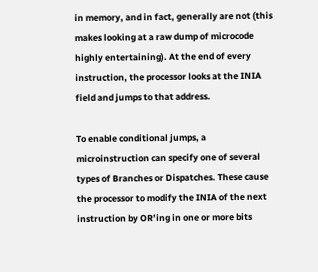in memory, and in fact, generally are not (this makes looking at a raw dump of microcode highly entertaining). At the end of every instruction, the processor looks at the INIA field and jumps to that address.

To enable conditional jumps, a microinstruction can specify one of several types of Branches or Dispatches. These cause the processor to modify the INIA of the next instruction by OR’ing in one or more bits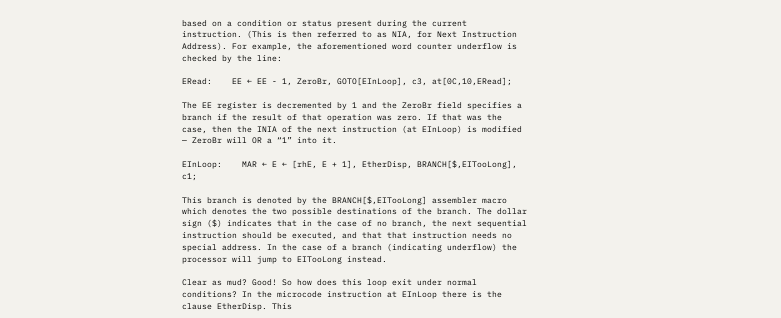based on a condition or status present during the current instruction. (This is then referred to as NIA, for Next Instruction Address). For example, the aforementioned word counter underflow is checked by the line:

ERead:    EE ← EE - 1, ZeroBr, GOTO[EInLoop], c3, at[0C,10,ERead];

The EE register is decremented by 1 and the ZeroBr field specifies a branch if the result of that operation was zero. If that was the case, then the INIA of the next instruction (at EInLoop) is modified — ZeroBr will OR a “1” into it.

EInLoop:    MAR ← E ← [rhE, E + 1], EtherDisp, BRANCH[$,EITooLong],    c1;

This branch is denoted by the BRANCH[$,EITooLong] assembler macro which denotes the two possible destinations of the branch. The dollar sign ($) indicates that in the case of no branch, the next sequential instruction should be executed, and that that instruction needs no special address. In the case of a branch (indicating underflow) the processor will jump to EITooLong instead.

Clear as mud? Good! So how does this loop exit under normal conditions? In the microcode instruction at EInLoop there is the clause EtherDisp. This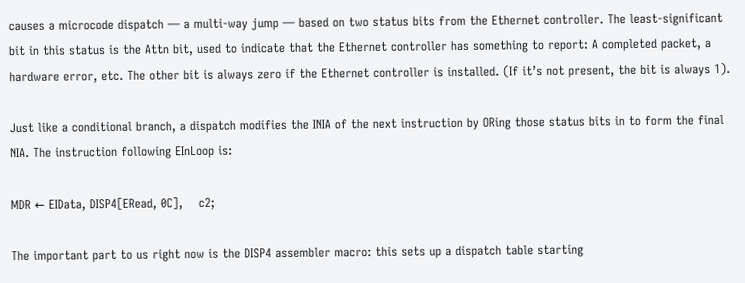causes a microcode dispatch — a multi-way jump — based on two status bits from the Ethernet controller. The least-significant bit in this status is the Attn bit, used to indicate that the Ethernet controller has something to report: A completed packet, a hardware error, etc. The other bit is always zero if the Ethernet controller is installed. (If it’s not present, the bit is always 1).

Just like a conditional branch, a dispatch modifies the INIA of the next instruction by ORing those status bits in to form the final NIA. The instruction following EInLoop is:

MDR ← EIData, DISP4[ERead, 0C],    c2;

The important part to us right now is the DISP4 assembler macro: this sets up a dispatch table starting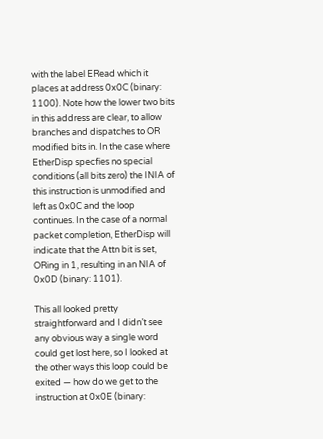with the label ERead which it places at address 0x0C (binary: 1100). Note how the lower two bits in this address are clear, to allow branches and dispatches to OR modified bits in. In the case where EtherDisp specfies no special conditions (all bits zero) the INIA of this instruction is unmodified and left as 0x0C and the loop continues. In the case of a normal packet completion, EtherDisp will indicate that the Attn bit is set, ORing in 1, resulting in an NIA of 0x0D (binary: 1101).

This all looked pretty straightforward and I didn’t see any obvious way a single word could get lost here, so I looked at the other ways this loop could be exited — how do we get to the instruction at 0x0E (binary: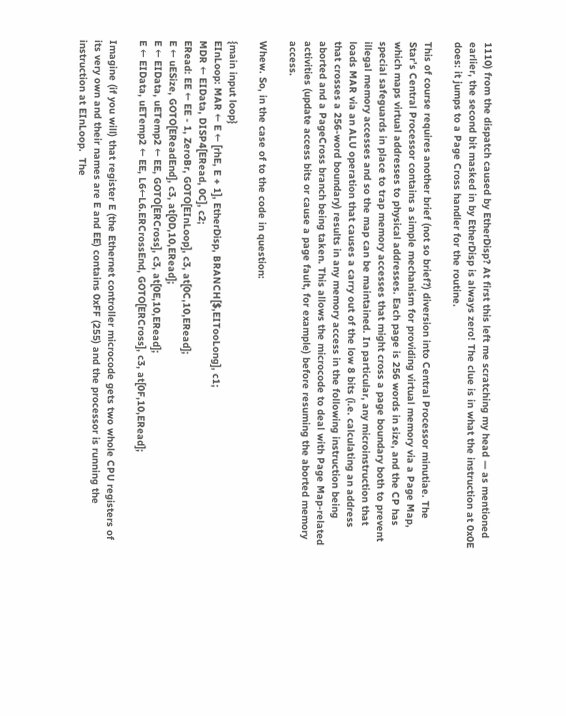1110) from the dispatch caused by EtherDisp? At first this left me scratching my head — as mentioned earlier, the second bit masked in by EtherDisp is always zero! The clue is in what the instruction at 0x0E does: it jumps to a Page Cross handler for the routine.

This of course requires another brief (not so brief?) diversion into Central Processor minutiae. The Star’s Central Processor contains a simple mechanism for providing virtual memory via a Page Map, which maps virtual addresses to physical addresses. Each page is 256 words in size, and the CP has special safeguards in place to trap memory accesses that might cross a page boundary both to prevent illegal memory accesses and so the map can be maintained. In particular, any microinstruction that loads MAR via an ALU operation that causes a carry out of the low 8 bits (i.e. calculating an address that crosses a 256-word boundary) results in any memory access in the following instruction being aborted and a PageCross branch being taken. This allows the microcode to deal with Page Map-related activities (update access bits or cause a page fault, for example) before resuming the aborted memory access.

Whew. So, in the case of to the code in question:

{main input loop}
EInLoop: MAR ← E ← [rhE, E + 1], EtherDisp, BRANCH[$,EITooLong], c1;
MDR ← EIData, DISP4[ERead, 0C], c2;
ERead: EE ← EE - 1, ZeroBr, GOTO[EInLoop], c3, at[0C,10,ERead];
E ← uESize, GOTO[EReadEnd], c3, at[0D,10,ERead];
E ← EIData, uETemp2 ← EE, GOTO[ERCross], c3, at[0E,10,ERead];
E ← EIData, uETemp2 ← EE, L6←L6.ERCrossEnd, GOTO[ERCross], c3, at[0F,10,ERead];

Imagine (if you will) that register E (the Ethernet controller microcode gets two whole CPU registers of its very own and their names are E and EE) contains 0xFF (255) and the processor is running the instruction at EInLoop.  The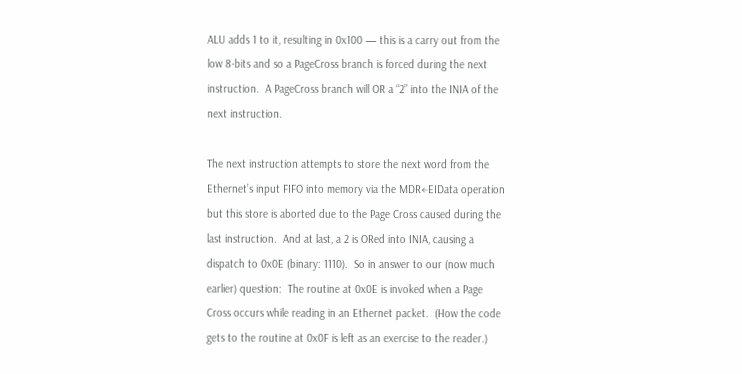ALU adds 1 to it, resulting in 0x100 — this is a carry out from the low 8-bits and so a PageCross branch is forced during the next instruction.  A PageCross branch will OR a “2” into the INIA of the next instruction.

The next instruction attempts to store the next word from the Ethernet’s input FIFO into memory via the MDR←EIData operation but this store is aborted due to the Page Cross caused during the last instruction.  And at last, a 2 is ORed into INIA, causing a dispatch to 0x0E (binary: 1110).  So in answer to our (now much earlier) question:  The routine at 0x0E is invoked when a Page Cross occurs while reading in an Ethernet packet.  (How the code gets to the routine at 0x0F is left as an exercise to the reader.)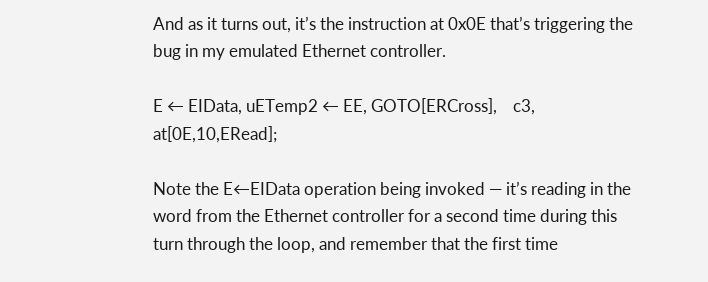And as it turns out, it’s the instruction at 0x0E that’s triggering the bug in my emulated Ethernet controller.

E ← EIData, uETemp2 ← EE, GOTO[ERCross],    c3, at[0E,10,ERead];

Note the E←EIData operation being invoked — it’s reading in the word from the Ethernet controller for a second time during this turn through the loop, and remember that the first time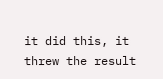it did this, it threw the result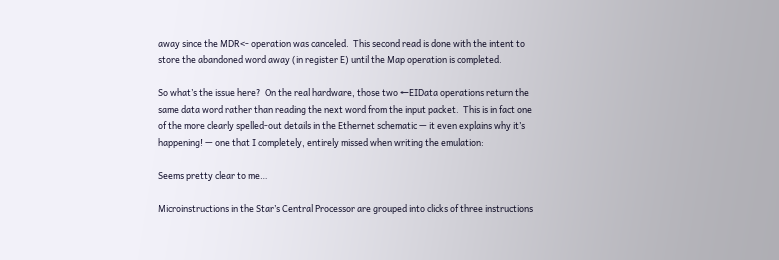away since the MDR<- operation was canceled.  This second read is done with the intent to store the abandoned word away (in register E) until the Map operation is completed.

So what’s the issue here?  On the real hardware, those two ←EIData operations return the same data word rather than reading the next word from the input packet.  This is in fact one of the more clearly spelled-out details in the Ethernet schematic — it even explains why it’s happening! — one that I completely, entirely missed when writing the emulation:

Seems pretty clear to me…

Microinstructions in the Star’s Central Processor are grouped into clicks of three instructions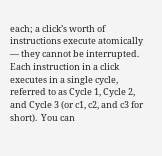each; a click’s worth of instructions execute atomically — they cannot be interrupted.  Each instruction in a click executes in a single cycle, referred to as Cycle 1, Cycle 2, and Cycle 3 (or c1, c2, and c3 for short).  You can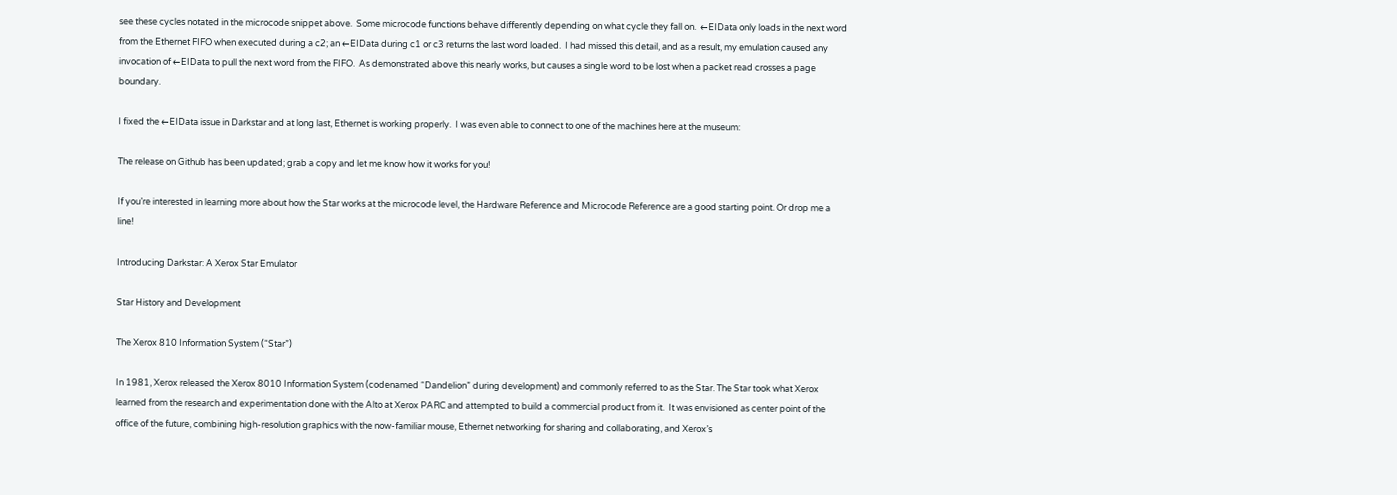see these cycles notated in the microcode snippet above.  Some microcode functions behave differently depending on what cycle they fall on.  ←EIData only loads in the next word from the Ethernet FIFO when executed during a c2; an ←EIData during c1 or c3 returns the last word loaded.  I had missed this detail, and as a result, my emulation caused any invocation of ←EIData to pull the next word from the FIFO.  As demonstrated above this nearly works, but causes a single word to be lost when a packet read crosses a page boundary.

I fixed the ←EIData issue in Darkstar and at long last, Ethernet is working properly.  I was even able to connect to one of the machines here at the museum:

The release on Github has been updated; grab a copy and let me know how it works for you!

If you’re interested in learning more about how the Star works at the microcode level, the Hardware Reference and Microcode Reference are a good starting point. Or drop me a line!

Introducing Darkstar: A Xerox Star Emulator

Star History and Development

The Xerox 810 Information System (“Star”)

In 1981, Xerox released the Xerox 8010 Information System (codenamed “Dandelion” during development) and commonly referred to as the Star. The Star took what Xerox learned from the research and experimentation done with the Alto at Xerox PARC and attempted to build a commercial product from it.  It was envisioned as center point of the office of the future, combining high-resolution graphics with the now-familiar mouse, Ethernet networking for sharing and collaborating, and Xerox’s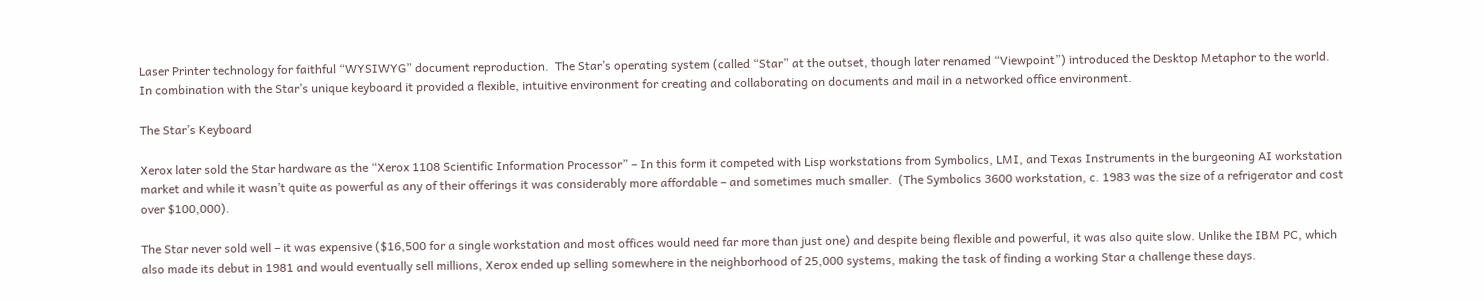Laser Printer technology for faithful “WYSIWYG” document reproduction.  The Star’s operating system (called “Star” at the outset, though later renamed “Viewpoint”) introduced the Desktop Metaphor to the world.  In combination with the Star’s unique keyboard it provided a flexible, intuitive environment for creating and collaborating on documents and mail in a networked office environment.

The Star’s Keyboard

Xerox later sold the Star hardware as the “Xerox 1108 Scientific Information Processor” – In this form it competed with Lisp workstations from Symbolics, LMI, and Texas Instruments in the burgeoning AI workstation market and while it wasn’t quite as powerful as any of their offerings it was considerably more affordable – and sometimes much smaller.  (The Symbolics 3600 workstation, c. 1983 was the size of a refrigerator and cost over $100,000).

The Star never sold well – it was expensive ($16,500 for a single workstation and most offices would need far more than just one) and despite being flexible and powerful, it was also quite slow. Unlike the IBM PC, which also made its debut in 1981 and would eventually sell millions, Xerox ended up selling somewhere in the neighborhood of 25,000 systems, making the task of finding a working Star a challenge these days.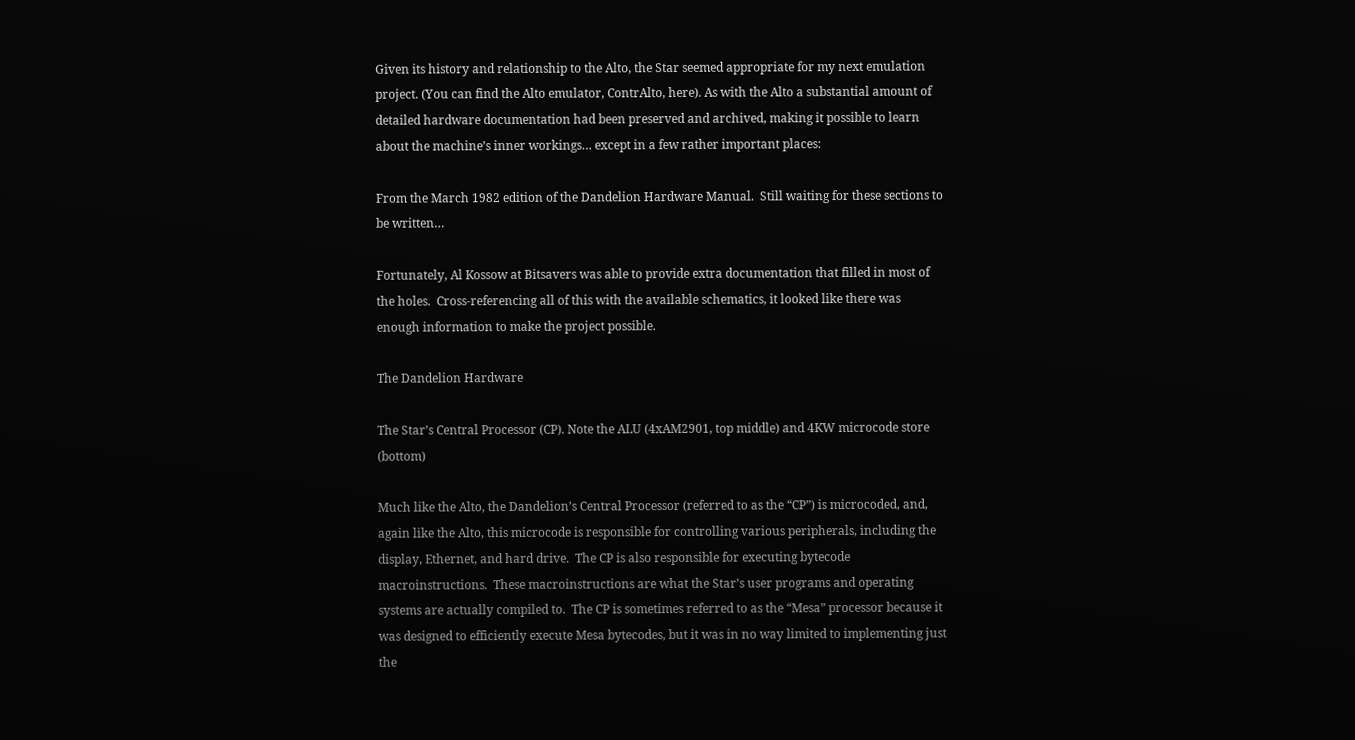Given its history and relationship to the Alto, the Star seemed appropriate for my next emulation project. (You can find the Alto emulator, ContrAlto, here). As with the Alto a substantial amount of detailed hardware documentation had been preserved and archived, making it possible to learn about the machine’s inner workings… except in a few rather important places:

From the March 1982 edition of the Dandelion Hardware Manual.  Still waiting for these sections to be written…

Fortunately, Al Kossow at Bitsavers was able to provide extra documentation that filled in most of the holes.  Cross-referencing all of this with the available schematics, it looked like there was enough information to make the project possible.

The Dandelion Hardware

The Star’s Central Processor (CP). Note the ALU (4xAM2901, top middle) and 4KW microcode store (bottom)

Much like the Alto, the Dandelion’s Central Processor (referred to as the “CP”) is microcoded, and, again like the Alto, this microcode is responsible for controlling various peripherals, including the display, Ethernet, and hard drive.  The CP is also responsible for executing bytecode macroinstructions.  These macroinstructions are what the Star’s user programs and operating systems are actually compiled to.  The CP is sometimes referred to as the “Mesa” processor because it was designed to efficiently execute Mesa bytecodes, but it was in no way limited to implementing just the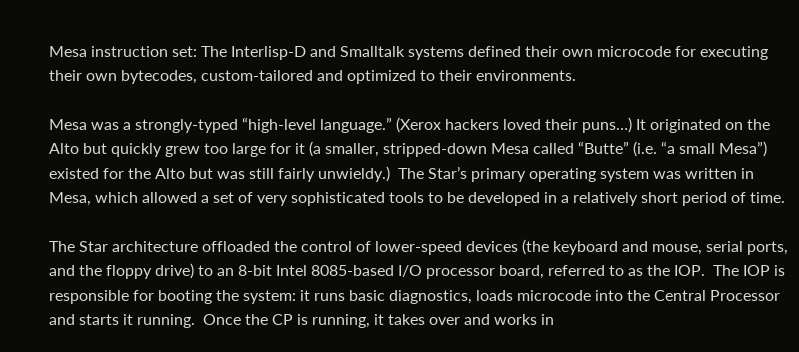Mesa instruction set: The Interlisp-D and Smalltalk systems defined their own microcode for executing their own bytecodes, custom-tailored and optimized to their environments.

Mesa was a strongly-typed “high-level language.” (Xerox hackers loved their puns…) It originated on the Alto but quickly grew too large for it (a smaller, stripped-down Mesa called “Butte” (i.e. “a small Mesa”) existed for the Alto but was still fairly unwieldy.)  The Star’s primary operating system was written in Mesa, which allowed a set of very sophisticated tools to be developed in a relatively short period of time.

The Star architecture offloaded the control of lower-speed devices (the keyboard and mouse, serial ports, and the floppy drive) to an 8-bit Intel 8085-based I/O processor board, referred to as the IOP.  The IOP is responsible for booting the system: it runs basic diagnostics, loads microcode into the Central Processor and starts it running.  Once the CP is running, it takes over and works in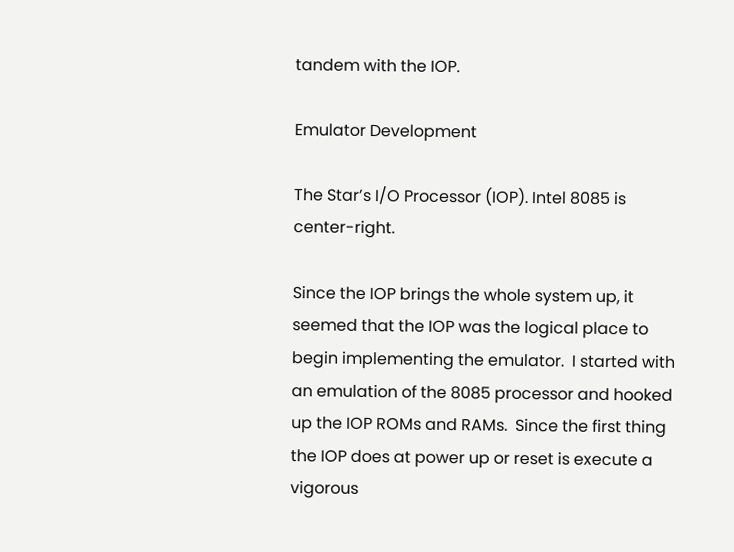tandem with the IOP.

Emulator Development

The Star’s I/O Processor (IOP). Intel 8085 is center-right.

Since the IOP brings the whole system up, it seemed that the IOP was the logical place to begin implementing the emulator.  I started with an emulation of the 8085 processor and hooked up the IOP ROMs and RAMs.  Since the first thing the IOP does at power up or reset is execute a vigorous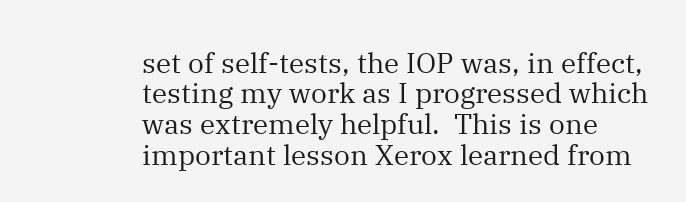set of self-tests, the IOP was, in effect, testing my work as I progressed which was extremely helpful.  This is one important lesson Xerox learned from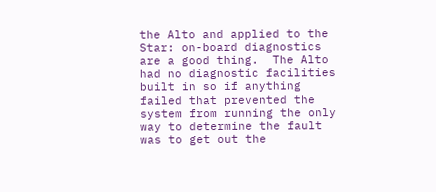the Alto and applied to the Star: on-board diagnostics are a good thing.  The Alto had no diagnostic facilities built in so if anything failed that prevented the system from running the only way to determine the fault was to get out the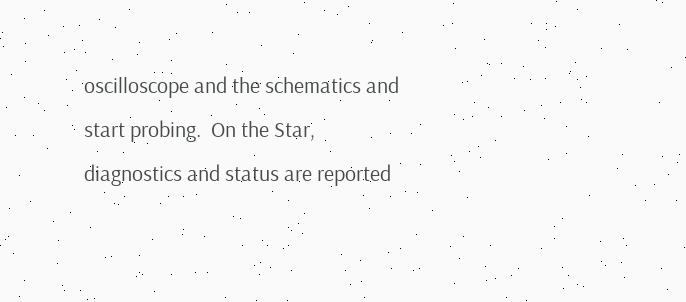oscilloscope and the schematics and start probing.  On the Star, diagnostics and status are reported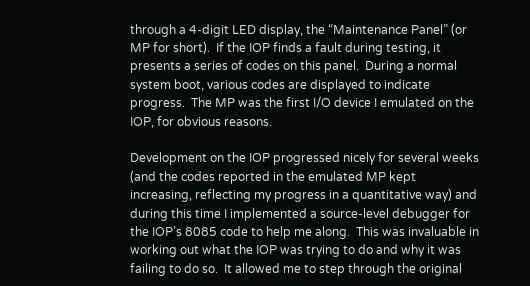through a 4-digit LED display, the “Maintenance Panel” (or MP for short).  If the IOP finds a fault during testing, it presents a series of codes on this panel.  During a normal system boot, various codes are displayed to indicate progress.  The MP was the first I/O device I emulated on the IOP, for obvious reasons.

Development on the IOP progressed nicely for several weeks (and the codes reported in the emulated MP kept increasing, reflecting my progress in a quantitative way) and during this time I implemented a source-level debugger for the IOP’s 8085 code to help me along.  This was invaluable in working out what the IOP was trying to do and why it was failing to do so.  It allowed me to step through the original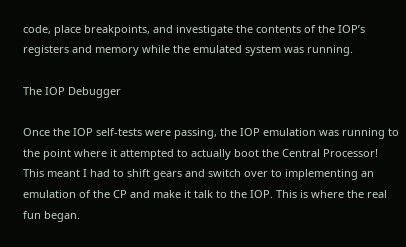code, place breakpoints, and investigate the contents of the IOP’s registers and memory while the emulated system was running.

The IOP Debugger

Once the IOP self-tests were passing, the IOP emulation was running to the point where it attempted to actually boot the Central Processor!  This meant I had to shift gears and switch over to implementing an emulation of the CP and make it talk to the IOP. This is where the real fun began.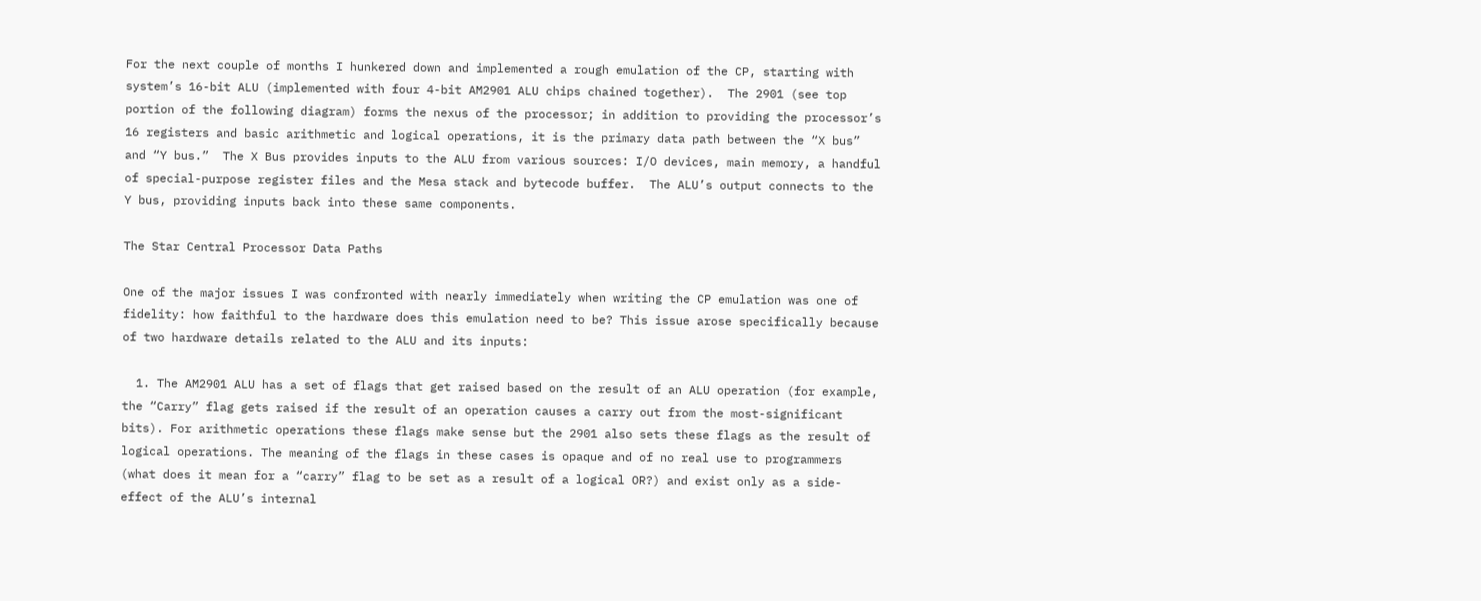For the next couple of months I hunkered down and implemented a rough emulation of the CP, starting with system’s 16-bit ALU (implemented with four 4-bit AM2901 ALU chips chained together).  The 2901 (see top portion of the following diagram) forms the nexus of the processor; in addition to providing the processor’s 16 registers and basic arithmetic and logical operations, it is the primary data path between the “X bus” and “Y bus.”  The X Bus provides inputs to the ALU from various sources: I/O devices, main memory, a handful of special-purpose register files and the Mesa stack and bytecode buffer.  The ALU’s output connects to the Y bus, providing inputs back into these same components.

The Star Central Processor Data Paths

One of the major issues I was confronted with nearly immediately when writing the CP emulation was one of fidelity: how faithful to the hardware does this emulation need to be? This issue arose specifically because of two hardware details related to the ALU and its inputs:

  1. The AM2901 ALU has a set of flags that get raised based on the result of an ALU operation (for example, the “Carry” flag gets raised if the result of an operation causes a carry out from the most-significant bits). For arithmetic operations these flags make sense but the 2901 also sets these flags as the result of logical operations. The meaning of the flags in these cases is opaque and of no real use to programmers (what does it mean for a “carry” flag to be set as a result of a logical OR?) and exist only as a side-effect of the ALU’s internal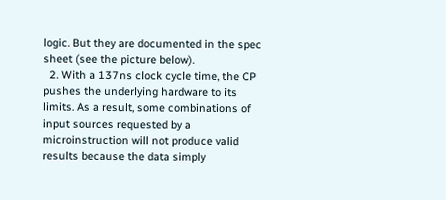logic. But they are documented in the spec sheet (see the picture below).
  2. With a 137ns clock cycle time, the CP pushes the underlying hardware to its limits. As a result, some combinations of input sources requested by a microinstruction will not produce valid results because the data simply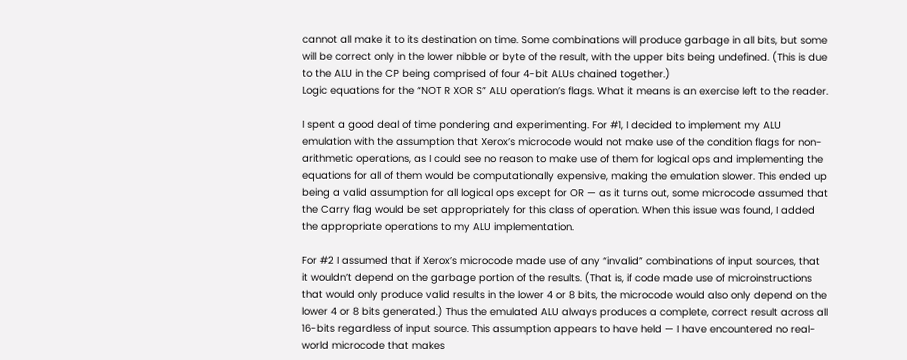cannot all make it to its destination on time. Some combinations will produce garbage in all bits, but some will be correct only in the lower nibble or byte of the result, with the upper bits being undefined. (This is due to the ALU in the CP being comprised of four 4-bit ALUs chained together.)
Logic equations for the “NOT R XOR S” ALU operation’s flags. What it means is an exercise left to the reader.

I spent a good deal of time pondering and experimenting. For #1, I decided to implement my ALU emulation with the assumption that Xerox’s microcode would not make use of the condition flags for non-arithmetic operations, as I could see no reason to make use of them for logical ops and implementing the equations for all of them would be computationally expensive, making the emulation slower. This ended up being a valid assumption for all logical ops except for OR — as it turns out, some microcode assumed that the Carry flag would be set appropriately for this class of operation. When this issue was found, I added the appropriate operations to my ALU implementation.

For #2 I assumed that if Xerox’s microcode made use of any “invalid” combinations of input sources, that it wouldn’t depend on the garbage portion of the results. (That is, if code made use of microinstructions that would only produce valid results in the lower 4 or 8 bits, the microcode would also only depend on the lower 4 or 8 bits generated.) Thus the emulated ALU always produces a complete, correct result across all 16-bits regardless of input source. This assumption appears to have held — I have encountered no real-world microcode that makes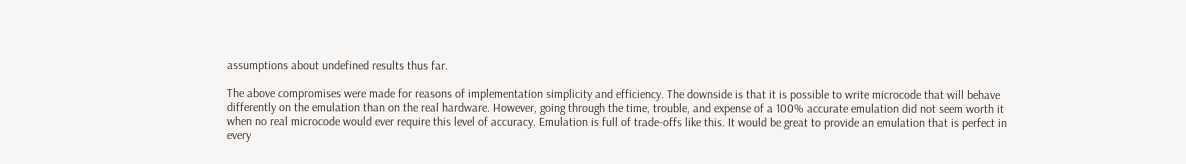assumptions about undefined results thus far.

The above compromises were made for reasons of implementation simplicity and efficiency. The downside is that it is possible to write microcode that will behave differently on the emulation than on the real hardware. However, going through the time, trouble, and expense of a 100% accurate emulation did not seem worth it when no real microcode would ever require this level of accuracy. Emulation is full of trade-offs like this. It would be great to provide an emulation that is perfect in every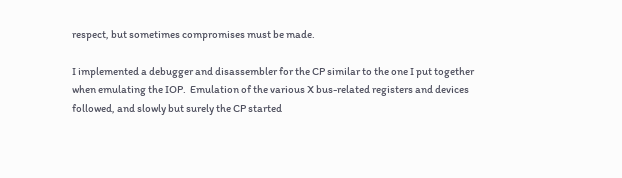respect, but sometimes compromises must be made.

I implemented a debugger and disassembler for the CP similar to the one I put together when emulating the IOP.  Emulation of the various X bus-related registers and devices followed, and slowly but surely the CP started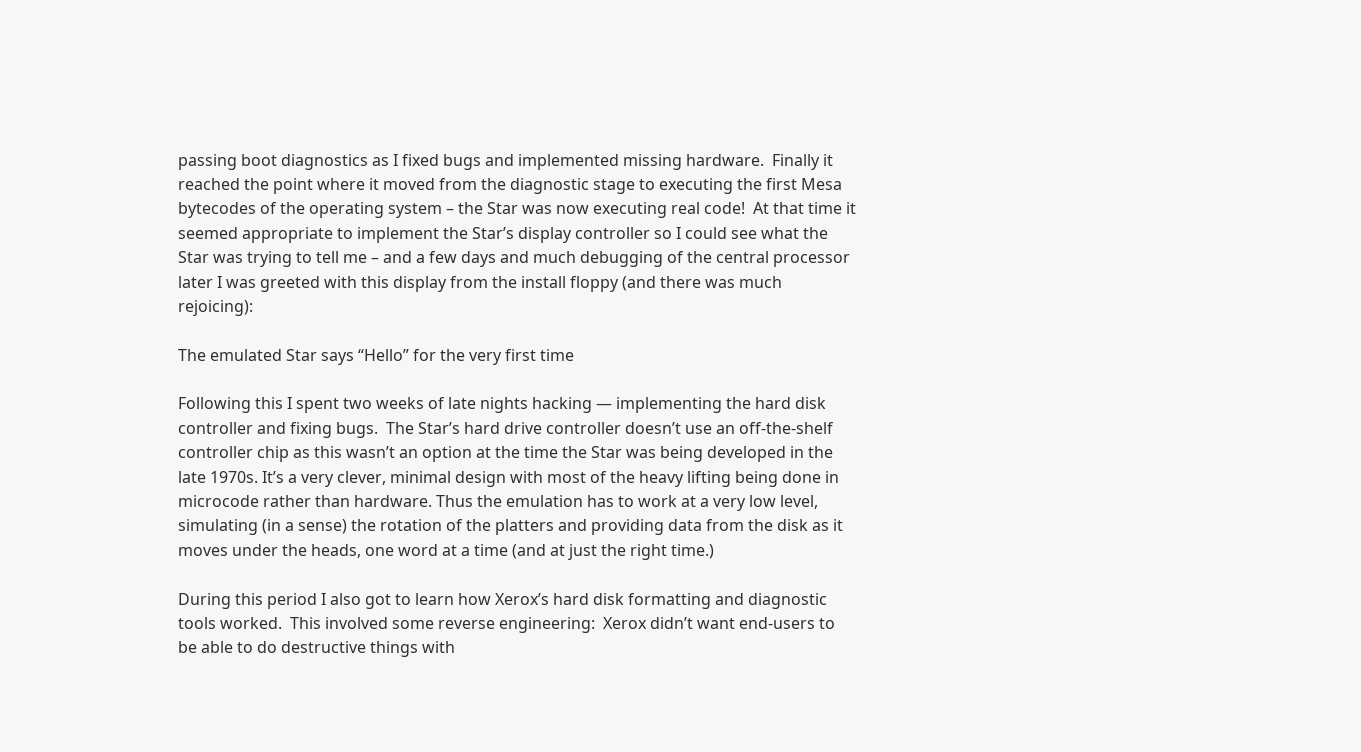passing boot diagnostics as I fixed bugs and implemented missing hardware.  Finally it reached the point where it moved from the diagnostic stage to executing the first Mesa bytecodes of the operating system – the Star was now executing real code!  At that time it seemed appropriate to implement the Star’s display controller so I could see what the Star was trying to tell me – and a few days and much debugging of the central processor later I was greeted with this display from the install floppy (and there was much rejoicing):

The emulated Star says “Hello” for the very first time

Following this I spent two weeks of late nights hacking — implementing the hard disk controller and fixing bugs.  The Star’s hard drive controller doesn’t use an off-the-shelf controller chip as this wasn’t an option at the time the Star was being developed in the late 1970s. It’s a very clever, minimal design with most of the heavy lifting being done in microcode rather than hardware. Thus the emulation has to work at a very low level, simulating (in a sense) the rotation of the platters and providing data from the disk as it moves under the heads, one word at a time (and at just the right time.)

During this period I also got to learn how Xerox’s hard disk formatting and diagnostic tools worked.  This involved some reverse engineering:  Xerox didn’t want end-users to be able to do destructive things with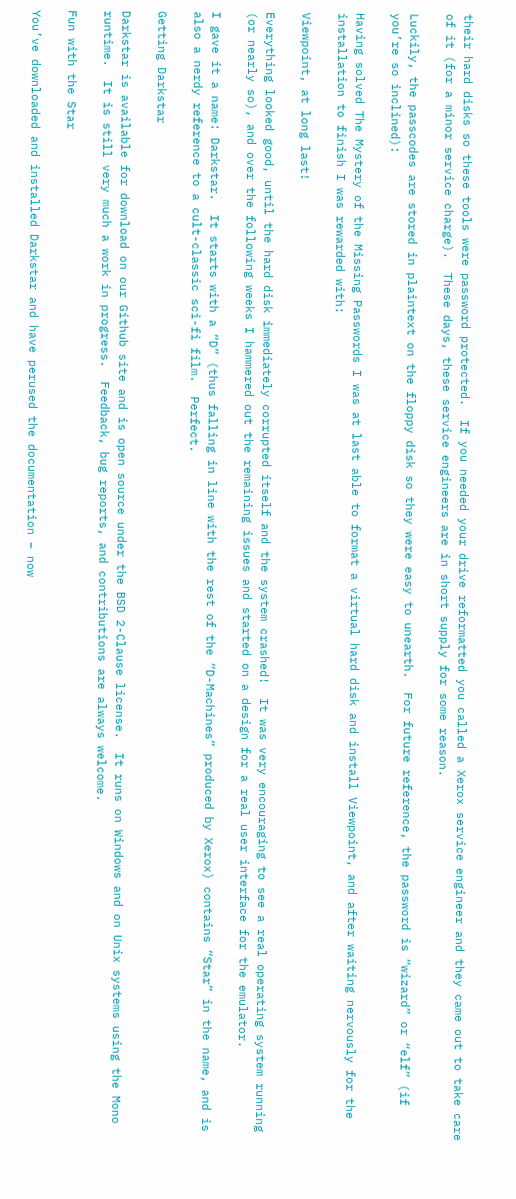their hard disks so these tools were password protected.  If you needed your drive reformatted you called a Xerox service engineer and they came out to take care of it (for a minor service charge).  These days, these service engineers are in short supply for some reason.

Luckily, the passcodes are stored in plaintext on the floppy disk so they were easy to unearth.  For future reference, the password is “wizard” or “elf” (if you’re so inclined):

Having solved The Mystery of the Missing Passwords I was at last able to format a virtual hard disk and install Viewpoint, and after waiting nervously for the installation to finish I was rewarded with:

Viewpoint, at long last!

Everything looked good, until the hard disk immediately corrupted itself and the system crashed!  It was very encouraging to see a real operating system running (or nearly so), and over the following weeks I hammered out the remaining issues and started on a design for a real user interface for the emulator.

I gave it a name: Darkstar.  It starts with a “D” (thus falling in line with the rest of the “D-Machines” produced by Xerox) contains “Star” in the name, and is also a nerdy reference to a cult-classic sci-fi film.  Perfect.

Getting Darkstar

Darkstar is available for download on our Github site and is open source under the BSD 2-Clause license.  It runs on Windows and on Unix systems using the Mono runtime.  It is still very much a work in progress.  Feedback, bug reports, and contributions are always welcome.

Fun with the Star

You’ve downloaded and installed Darkstar and have perused the documentation – now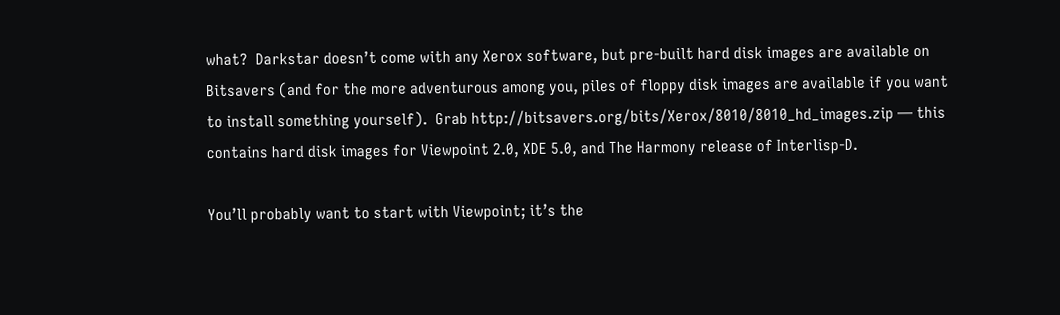what?  Darkstar doesn’t come with any Xerox software, but pre-built hard disk images are available on Bitsavers (and for the more adventurous among you, piles of floppy disk images are available if you want to install something yourself).  Grab http://bitsavers.org/bits/Xerox/8010/8010_hd_images.zip — this contains hard disk images for Viewpoint 2.0, XDE 5.0, and The Harmony release of Interlisp-D.

You’ll probably want to start with Viewpoint; it’s the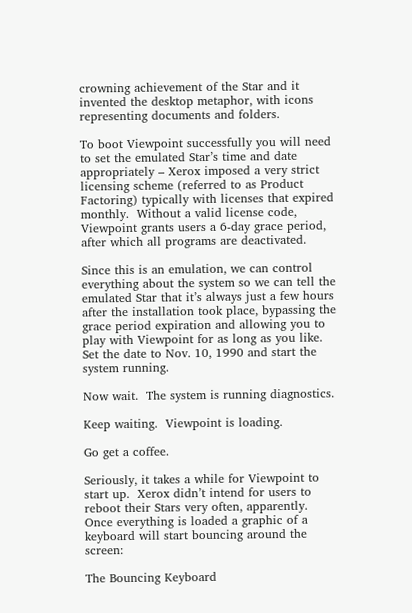crowning achievement of the Star and it invented the desktop metaphor, with icons representing documents and folders.

To boot Viewpoint successfully you will need to set the emulated Star’s time and date appropriately – Xerox imposed a very strict licensing scheme (referred to as Product Factoring) typically with licenses that expired monthly.  Without a valid license code, Viewpoint grants users a 6-day grace period, after which all programs are deactivated.

Since this is an emulation, we can control everything about the system so we can tell the emulated Star that it’s always just a few hours after the installation took place, bypassing the grace period expiration and allowing you to play with Viewpoint for as long as you like.  Set the date to Nov. 10, 1990 and start the system running.

Now wait.  The system is running diagnostics.

Keep waiting.  Viewpoint is loading.

Go get a coffee.

Seriously, it takes a while for Viewpoint to start up.  Xerox didn’t intend for users to reboot their Stars very often, apparently.  Once everything is loaded a graphic of a keyboard will start bouncing around the screen:

The Bouncing Keyboard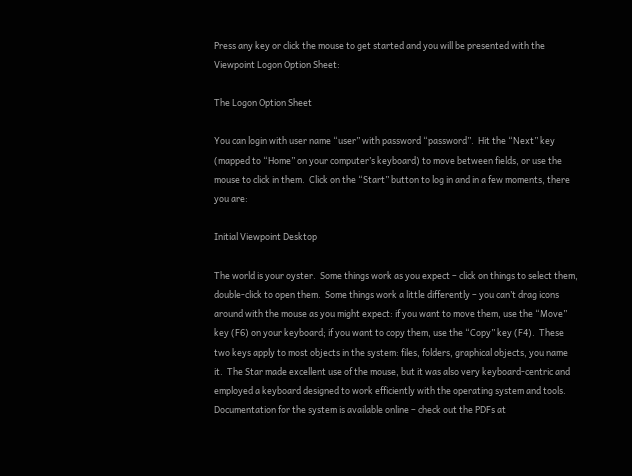Press any key or click the mouse to get started and you will be presented with the Viewpoint Logon Option Sheet:

The Logon Option Sheet

You can login with user name “user” with password “password”.  Hit the “Next” key (mapped to “Home” on your computer’s keyboard) to move between fields, or use the mouse to click in them.  Click on the “Start” button to log in and in a few moments, there you are:

Initial Viewpoint Desktop

The world is your oyster.  Some things work as you expect – click on things to select them, double-click to open them.  Some things work a little differently – you can’t drag icons around with the mouse as you might expect: if you want to move them, use the “Move” key (F6) on your keyboard; if you want to copy them, use the “Copy” key (F4).  These two keys apply to most objects in the system: files, folders, graphical objects, you name it.  The Star made excellent use of the mouse, but it was also very keyboard-centric and employed a keyboard designed to work efficiently with the operating system and tools.  Documentation for the system is available online – check out the PDFs at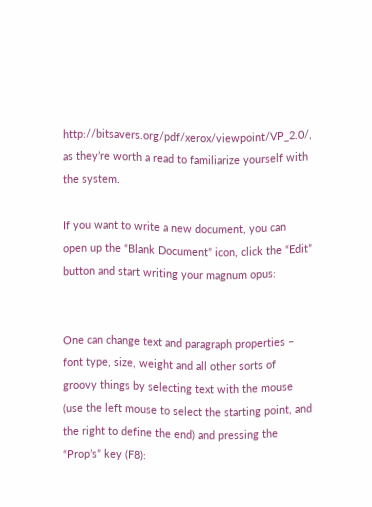http://bitsavers.org/pdf/xerox/viewpoint/VP_2.0/, as they’re worth a read to familiarize yourself with the system.

If you want to write a new document, you can open up the “Blank Document” icon, click the “Edit” button and start writing your magnum opus:


One can change text and paragraph properties – font type, size, weight and all other sorts of groovy things by selecting text with the mouse (use the left mouse to select the starting point, and the right to define the end) and pressing the “Prop’s” key (F8):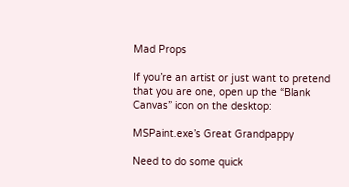Mad Props

If you’re an artist or just want to pretend that you are one, open up the “Blank Canvas” icon on the desktop:

MSPaint.exe’s Great Grandpappy

Need to do some quick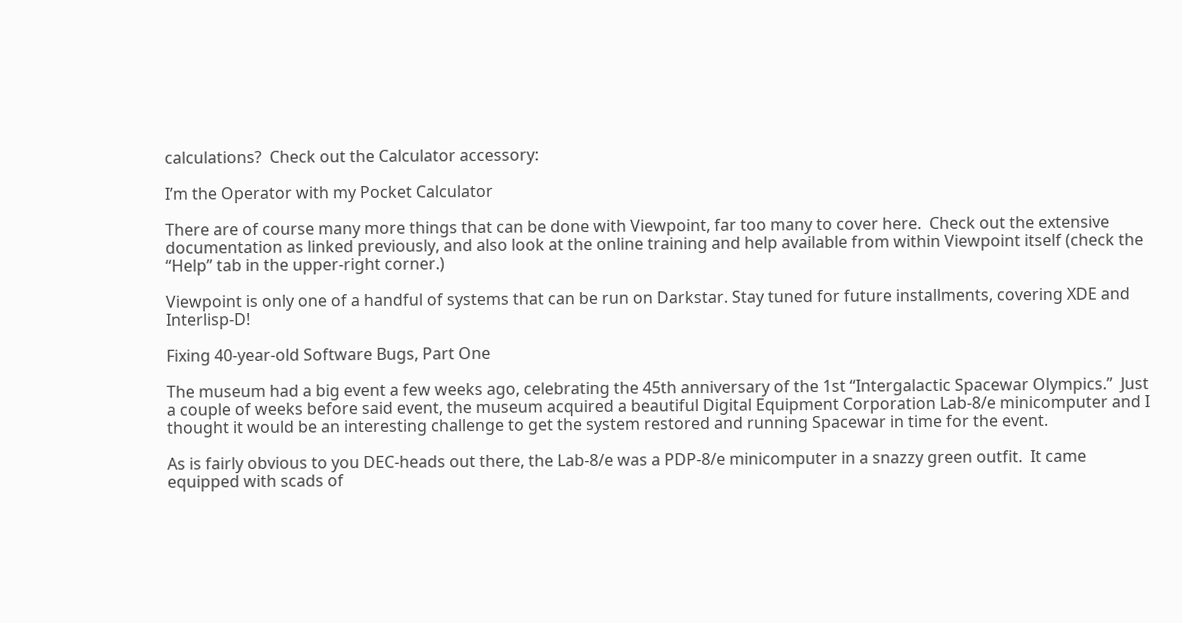calculations?  Check out the Calculator accessory:

I’m the Operator with my Pocket Calculator

There are of course many more things that can be done with Viewpoint, far too many to cover here.  Check out the extensive documentation as linked previously, and also look at the online training and help available from within Viewpoint itself (check the “Help” tab in the upper-right corner.)

Viewpoint is only one of a handful of systems that can be run on Darkstar. Stay tuned for future installments, covering XDE and Interlisp-D!

Fixing 40-year-old Software Bugs, Part One

The museum had a big event a few weeks ago, celebrating the 45th anniversary of the 1st “Intergalactic Spacewar Olympics.”  Just a couple of weeks before said event, the museum acquired a beautiful Digital Equipment Corporation Lab-8/e minicomputer and I thought it would be an interesting challenge to get the system restored and running Spacewar in time for the event.

As is fairly obvious to you DEC-heads out there, the Lab-8/e was a PDP-8/e minicomputer in a snazzy green outfit.  It came equipped with scads of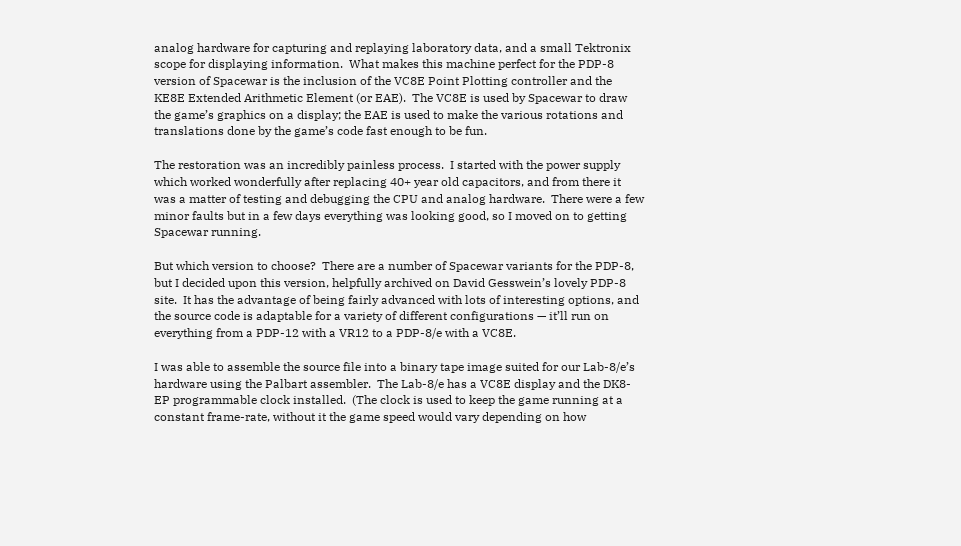analog hardware for capturing and replaying laboratory data, and a small Tektronix scope for displaying information.  What makes this machine perfect for the PDP-8 version of Spacewar is the inclusion of the VC8E Point Plotting controller and the KE8E Extended Arithmetic Element (or EAE).  The VC8E is used by Spacewar to draw the game’s graphics on a display; the EAE is used to make the various rotations and translations done by the game’s code fast enough to be fun.

The restoration was an incredibly painless process.  I started with the power supply which worked wonderfully after replacing 40+ year old capacitors, and from there it was a matter of testing and debugging the CPU and analog hardware.  There were a few minor faults but in a few days everything was looking good, so I moved on to getting Spacewar running.

But which version to choose?  There are a number of Spacewar variants for the PDP-8, but I decided upon this version, helpfully archived on David Gesswein’s lovely PDP-8 site.  It has the advantage of being fairly advanced with lots of interesting options, and the source code is adaptable for a variety of different configurations — it’ll run on everything from a PDP-12 with a VR12 to a PDP-8/e with a VC8E.

I was able to assemble the source file into a binary tape image suited for our Lab-8/e’s hardware using the Palbart assembler.  The Lab-8/e has a VC8E display and the DK8-EP programmable clock installed.  (The clock is used to keep the game running at a constant frame-rate, without it the game speed would vary depending on how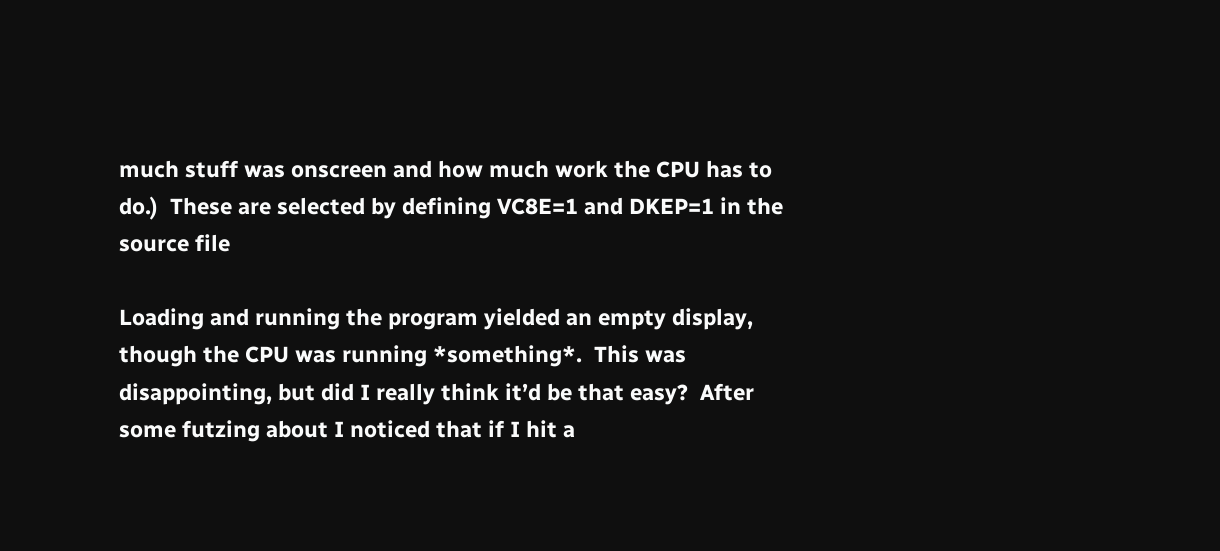much stuff was onscreen and how much work the CPU has to do.)  These are selected by defining VC8E=1 and DKEP=1 in the source file

Loading and running the program yielded an empty display, though the CPU was running *something*.  This was disappointing, but did I really think it’d be that easy?  After some futzing about I noticed that if I hit a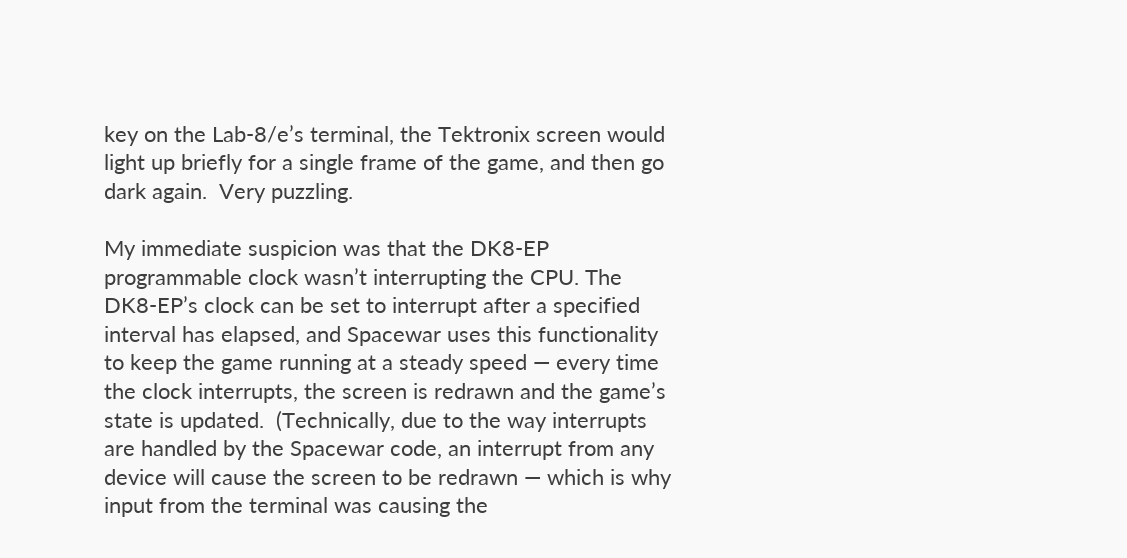key on the Lab-8/e’s terminal, the Tektronix screen would light up briefly for a single frame of the game, and then go dark again.  Very puzzling.

My immediate suspicion was that the DK8-EP programmable clock wasn’t interrupting the CPU. The DK8-EP’s clock can be set to interrupt after a specified interval has elapsed, and Spacewar uses this functionality to keep the game running at a steady speed — every time the clock interrupts, the screen is redrawn and the game’s state is updated.  (Technically, due to the way interrupts are handled by the Spacewar code, an interrupt from any device will cause the screen to be redrawn — which is why input from the terminal was causing the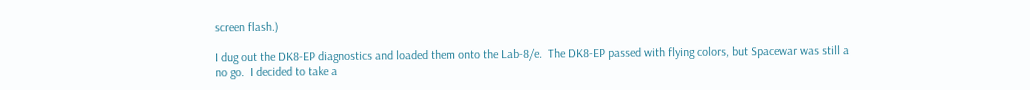screen flash.)

I dug out the DK8-EP diagnostics and loaded them onto the Lab-8/e.  The DK8-EP passed with flying colors, but Spacewar was still a no go.  I decided to take a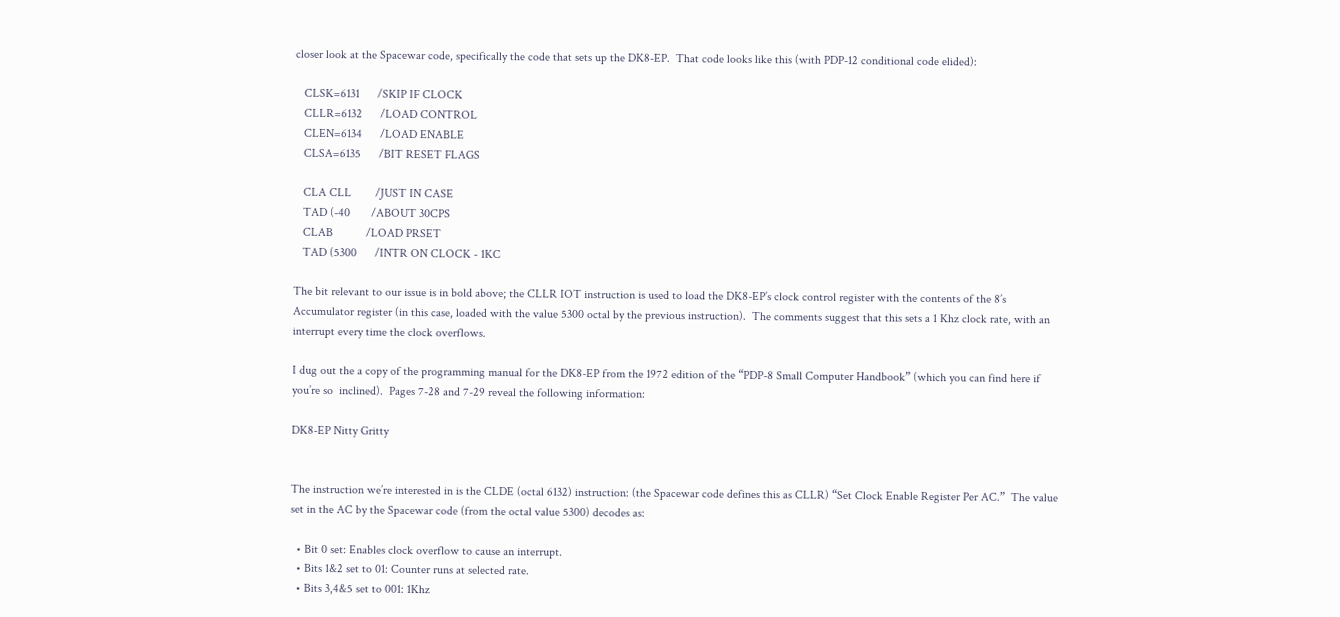closer look at the Spacewar code, specifically the code that sets up the DK8-EP.  That code looks like this (with PDP-12 conditional code elided):

   CLSK=6131      /SKIP IF CLOCK
   CLLR=6132      /LOAD CONTROL
   CLEN=6134      /LOAD ENABLE
   CLSA=6135      /BIT RESET FLAGS

   CLA CLL        /JUST IN CASE
   TAD (-40       /ABOUT 30CPS
   CLAB           /LOAD PRSET
   TAD (5300      /INTR ON CLOCK - 1KC

The bit relevant to our issue is in bold above; the CLLR IOT instruction is used to load the DK8-EP’s clock control register with the contents of the 8’s Accumulator register (in this case, loaded with the value 5300 octal by the previous instruction).  The comments suggest that this sets a 1 Khz clock rate, with an interrupt every time the clock overflows.

I dug out the a copy of the programming manual for the DK8-EP from the 1972 edition of the “PDP-8 Small Computer Handbook” (which you can find here if you’re so  inclined).  Pages 7-28 and 7-29 reveal the following information:

DK8-EP Nitty Gritty


The instruction we’re interested in is the CLDE (octal 6132) instruction: (the Spacewar code defines this as CLLR) “Set Clock Enable Register Per AC.”  The value set in the AC by the Spacewar code (from the octal value 5300) decodes as:

  • Bit 0 set: Enables clock overflow to cause an interrupt.
  • Bits 1&2 set to 01: Counter runs at selected rate.
  • Bits 3,4&5 set to 001: 1Khz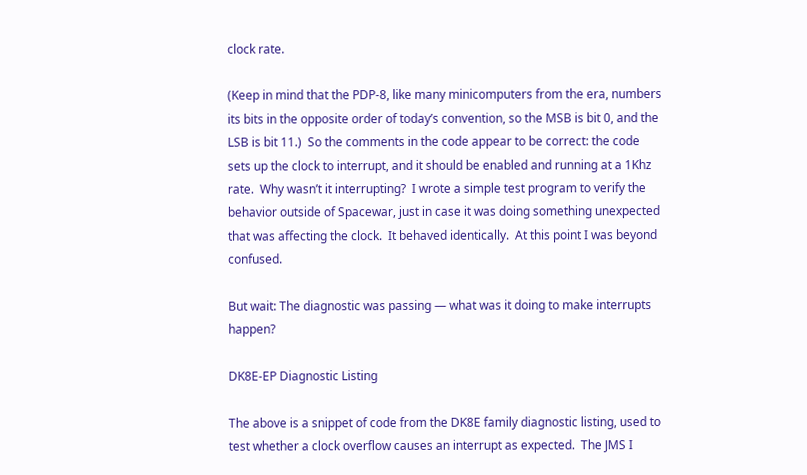clock rate.

(Keep in mind that the PDP-8, like many minicomputers from the era, numbers its bits in the opposite order of today’s convention, so the MSB is bit 0, and the LSB is bit 11.)  So the comments in the code appear to be correct: the code sets up the clock to interrupt, and it should be enabled and running at a 1Khz rate.  Why wasn’t it interrupting?  I wrote a simple test program to verify the behavior outside of Spacewar, just in case it was doing something unexpected that was affecting the clock.  It behaved identically.  At this point I was beyond confused.

But wait: The diagnostic was passing — what was it doing to make interrupts happen?

DK8E-EP Diagnostic Listing

The above is a snippet of code from the DK8E family diagnostic listing, used to test whether a clock overflow causes an interrupt as expected.  The JMS I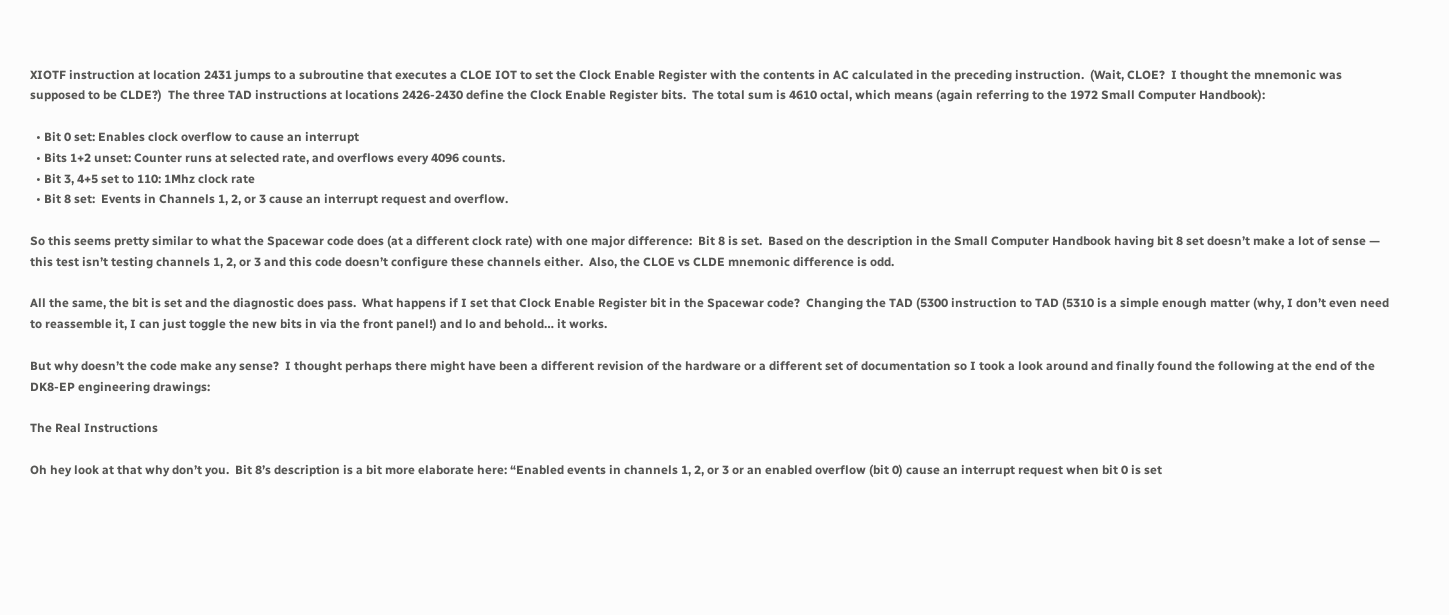XIOTF instruction at location 2431 jumps to a subroutine that executes a CLOE IOT to set the Clock Enable Register with the contents in AC calculated in the preceding instruction.  (Wait, CLOE?  I thought the mnemonic was supposed to be CLDE?)  The three TAD instructions at locations 2426-2430 define the Clock Enable Register bits.  The total sum is 4610 octal, which means (again referring to the 1972 Small Computer Handbook):

  • Bit 0 set: Enables clock overflow to cause an interrupt
  • Bits 1+2 unset: Counter runs at selected rate, and overflows every 4096 counts.
  • Bit 3, 4+5 set to 110: 1Mhz clock rate
  • Bit 8 set:  Events in Channels 1, 2, or 3 cause an interrupt request and overflow.

So this seems pretty similar to what the Spacewar code does (at a different clock rate) with one major difference:  Bit 8 is set.  Based on the description in the Small Computer Handbook having bit 8 set doesn’t make a lot of sense — this test isn’t testing channels 1, 2, or 3 and this code doesn’t configure these channels either.  Also, the CLOE vs CLDE mnemonic difference is odd.

All the same, the bit is set and the diagnostic does pass.  What happens if I set that Clock Enable Register bit in the Spacewar code?  Changing the TAD (5300 instruction to TAD (5310 is a simple enough matter (why, I don’t even need to reassemble it, I can just toggle the new bits in via the front panel!) and lo and behold… it works.

But why doesn’t the code make any sense?  I thought perhaps there might have been a different revision of the hardware or a different set of documentation so I took a look around and finally found the following at the end of the DK8-EP engineering drawings:

The Real Instructions

Oh hey look at that why don’t you.  Bit 8’s description is a bit more elaborate here: “Enabled events in channels 1, 2, or 3 or an enabled overflow (bit 0) cause an interrupt request when bit 0 is set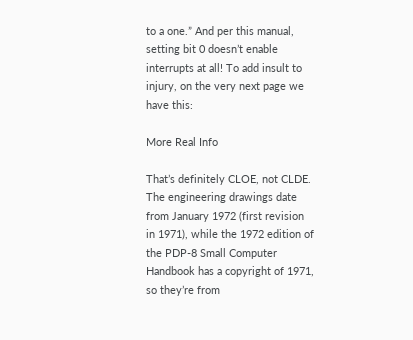to a one.” And per this manual, setting bit 0 doesn’t enable interrupts at all! To add insult to injury, on the very next page we have this:

More Real Info

That’s definitely CLOE, not CLDE.  The engineering drawings date from January 1972 (first revision in 1971), while the 1972 edition of the PDP-8 Small Computer Handbook has a copyright of 1971, so they’re from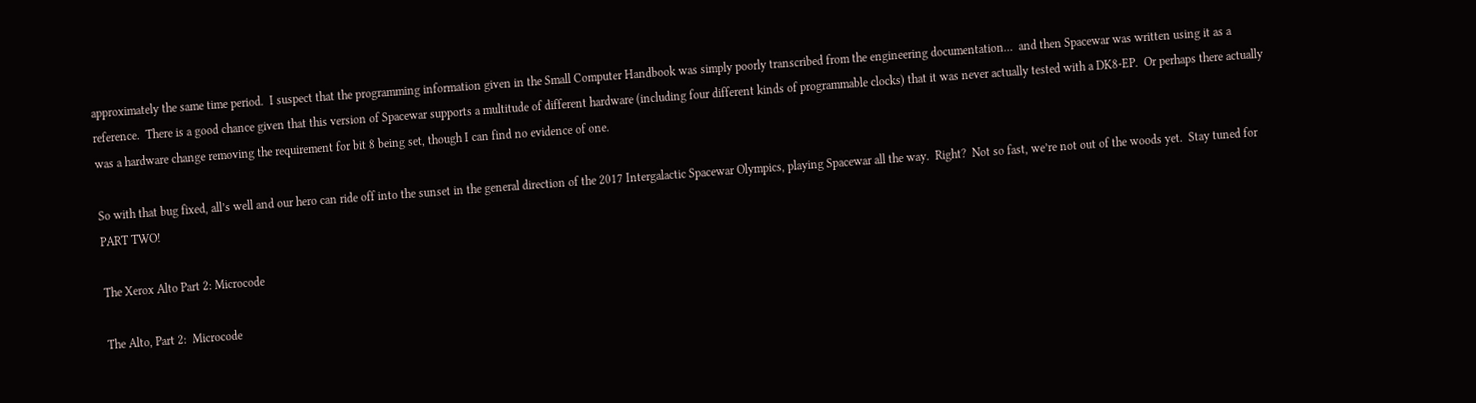approximately the same time period.  I suspect that the programming information given in the Small Computer Handbook was simply poorly transcribed from the engineering documentation…  and then Spacewar was written using it as a reference.  There is a good chance given that this version of Spacewar supports a multitude of different hardware (including four different kinds of programmable clocks) that it was never actually tested with a DK8-EP.  Or perhaps there actually was a hardware change removing the requirement for bit 8 being set, though I can find no evidence of one.

So with that bug fixed, all’s well and our hero can ride off into the sunset in the general direction of the 2017 Intergalactic Spacewar Olympics, playing Spacewar all the way.  Right?  Not so fast, we’re not out of the woods yet.  Stay tuned for PART TWO!

The Xerox Alto Part 2: Microcode

The Alto, Part 2:  Microcode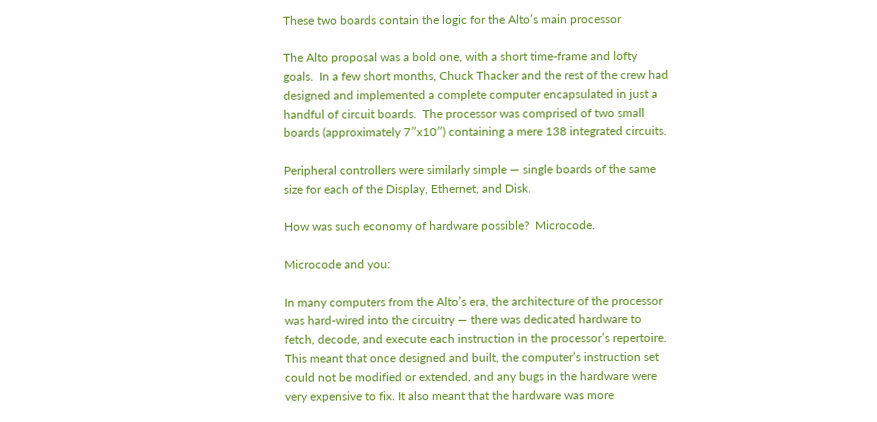These two boards contain the logic for the Alto’s main processor

The Alto proposal was a bold one, with a short time-frame and lofty goals.  In a few short months, Chuck Thacker and the rest of the crew had designed and implemented a complete computer encapsulated in just a handful of circuit boards.  The processor was comprised of two small boards (approximately 7″x10″) containing a mere 138 integrated circuits.

Peripheral controllers were similarly simple — single boards of the same size for each of the Display, Ethernet, and Disk.

How was such economy of hardware possible?  Microcode.

Microcode and you:

In many computers from the Alto’s era, the architecture of the processor was hard-wired into the circuitry — there was dedicated hardware to fetch, decode, and execute each instruction in the processor’s repertoire.  This meant that once designed and built, the computer’s instruction set could not be modified or extended, and any bugs in the hardware were very expensive to fix. It also meant that the hardware was more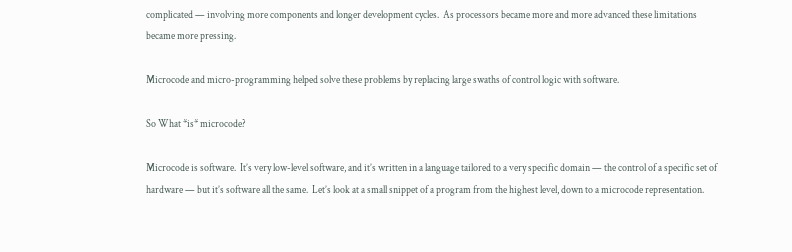complicated — involving more components and longer development cycles.  As processors became more and more advanced these limitations became more pressing.

Microcode and micro-programming helped solve these problems by replacing large swaths of control logic with software.

So What *is* microcode?

Microcode is software.  It’s very low-level software, and it’s written in a language tailored to a very specific domain — the control of a specific set of hardware — but it’s software all the same.  Let’s look at a small snippet of a program from the highest level, down to a microcode representation.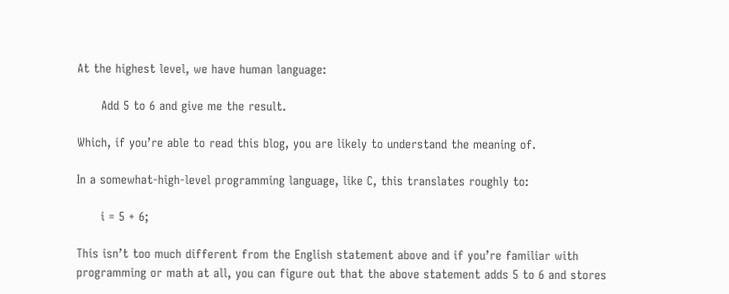At the highest level, we have human language:

      Add 5 to 6 and give me the result.

Which, if you’re able to read this blog, you are likely to understand the meaning of.

In a somewhat-high-level programming language, like C, this translates roughly to:

      i = 5 + 6;

This isn’t too much different from the English statement above and if you’re familiar with programming or math at all, you can figure out that the above statement adds 5 to 6 and stores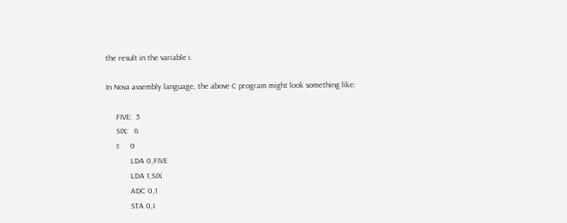the result in the variable i.

In Nova assembly language, the above C program might look something like:

     FIVE:  5
     SIX:   6
     I:     0
            LDA 0,FIVE
            LDA 1,SIX
            ADC 0,1
            STA 0,I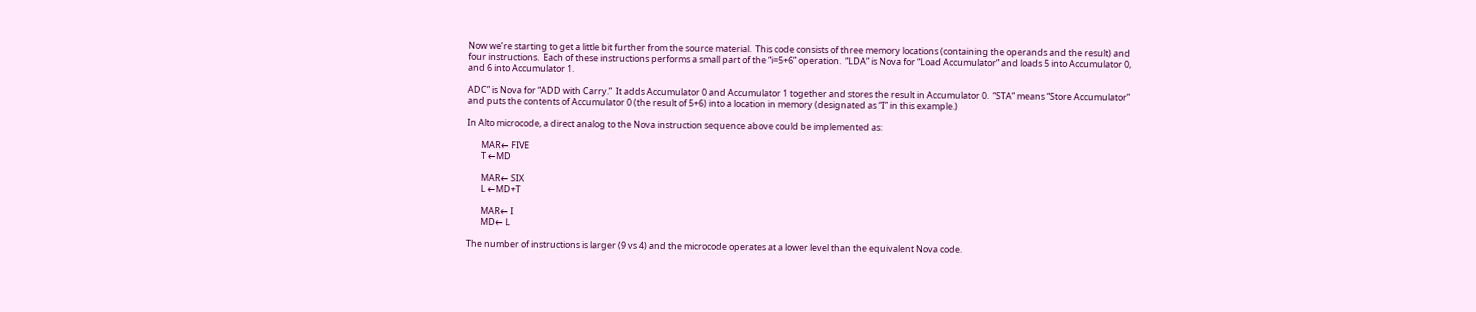Now we’re starting to get a little bit further from the source material.  This code consists of three memory locations (containing the operands and the result) and four instructions.  Each of these instructions performs a small part of the “i=5+6” operation.  “LDA” is Nova for “Load Accumulator” and loads 5 into Accumulator 0, and 6 into Accumulator 1.

ADC” is Nova for “ADD with Carry.”  It adds Accumulator 0 and Accumulator 1 together and stores the result in Accumulator 0.  “STA” means “Store Accumulator” and puts the contents of Accumulator 0 (the result of 5+6) into a location in memory (designated as “I” in this example.)

In Alto microcode, a direct analog to the Nova instruction sequence above could be implemented as:

       MAR← FIVE
       T ←MD

       MAR← SIX
       L ←MD+T

       MAR← I
       MD← L

The number of instructions is larger (9 vs 4) and the microcode operates at a lower level than the equivalent Nova code.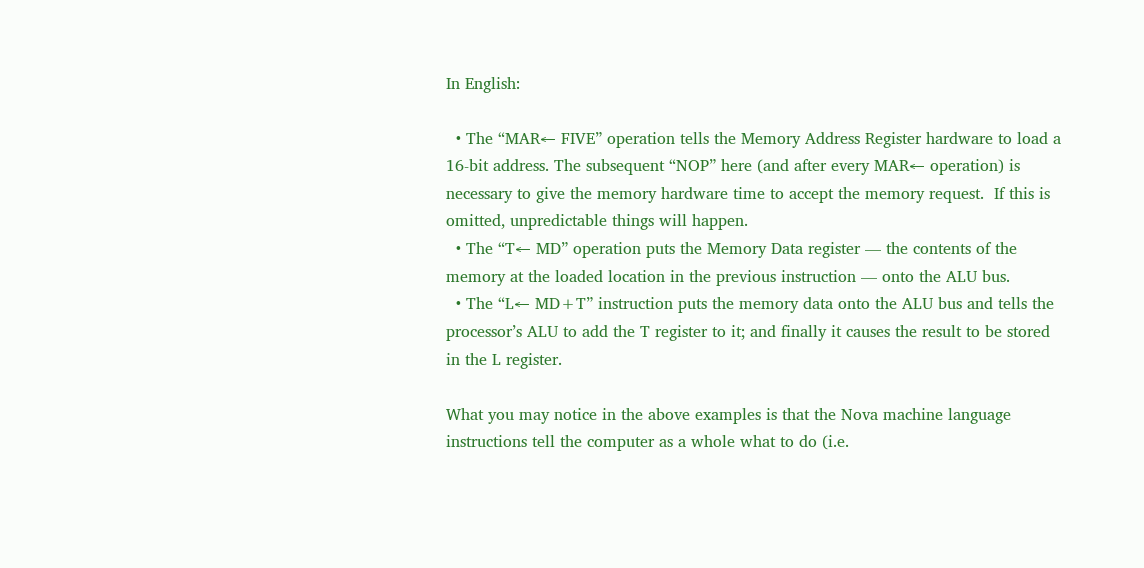In English:

  • The “MAR← FIVE” operation tells the Memory Address Register hardware to load a 16-bit address. The subsequent “NOP” here (and after every MAR← operation) is necessary to give the memory hardware time to accept the memory request.  If this is omitted, unpredictable things will happen.
  • The “T← MD” operation puts the Memory Data register — the contents of the memory at the loaded location in the previous instruction — onto the ALU bus.
  • The “L← MD+T” instruction puts the memory data onto the ALU bus and tells the processor’s ALU to add the T register to it; and finally it causes the result to be stored in the L register.

What you may notice in the above examples is that the Nova machine language instructions tell the computer as a whole what to do (i.e.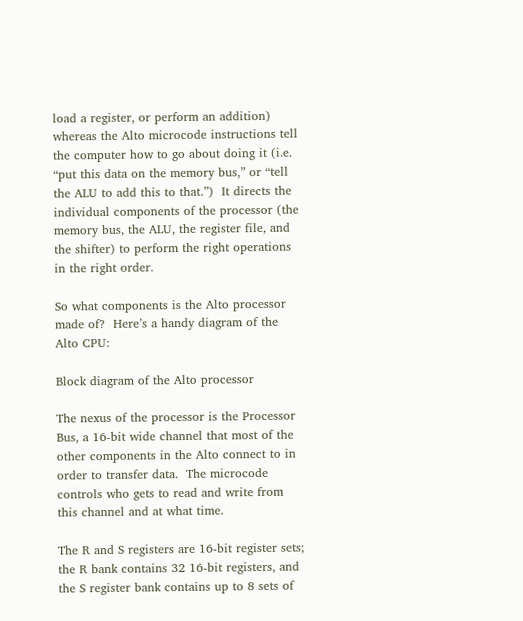load a register, or perform an addition) whereas the Alto microcode instructions tell the computer how to go about doing it (i.e. “put this data on the memory bus,” or “tell the ALU to add this to that.”)  It directs the individual components of the processor (the memory bus, the ALU, the register file, and the shifter) to perform the right operations in the right order.

So what components is the Alto processor made of?  Here’s a handy diagram of the Alto CPU:

Block diagram of the Alto processor

The nexus of the processor is the Processor Bus, a 16-bit wide channel that most of the other components in the Alto connect to in order to transfer data.  The microcode controls who gets to read and write from this channel and at what time.

The R and S registers are 16-bit register sets; the R bank contains 32 16-bit registers, and the S register bank contains up to 8 sets of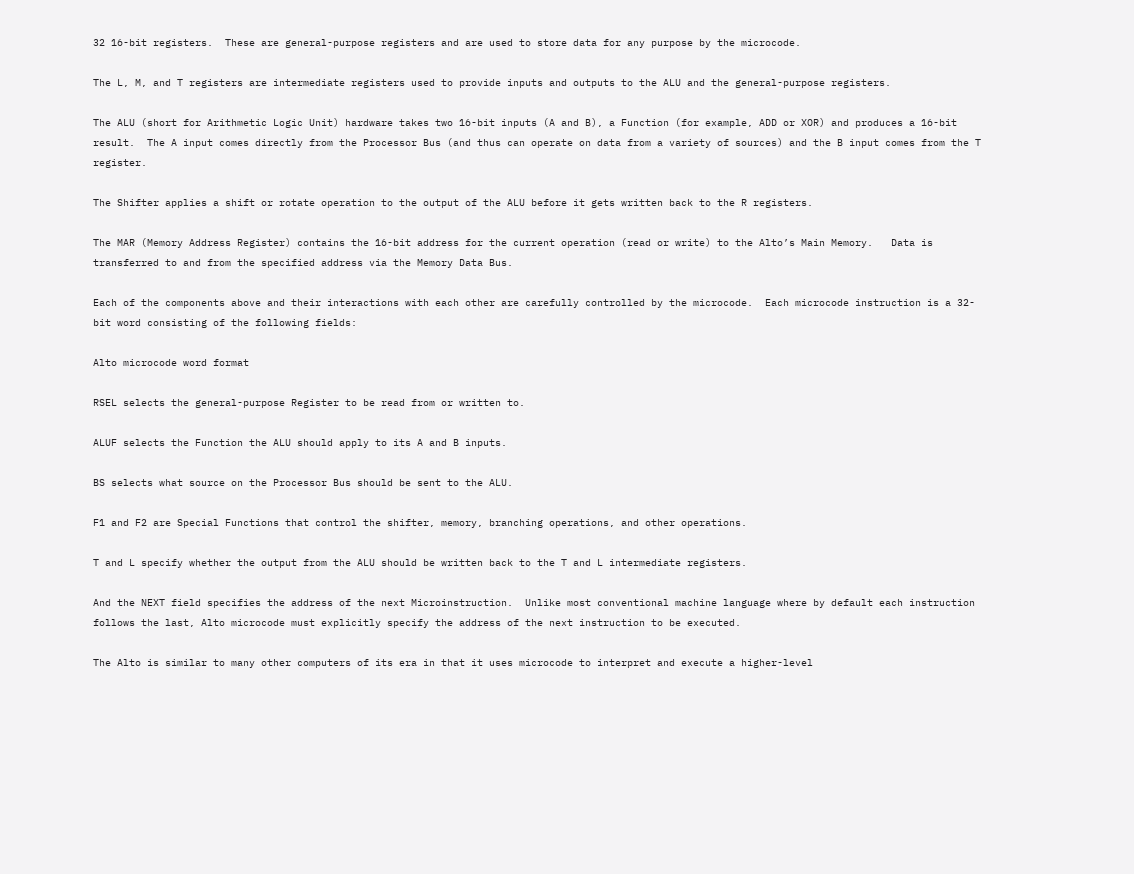32 16-bit registers.  These are general-purpose registers and are used to store data for any purpose by the microcode.

The L, M, and T registers are intermediate registers used to provide inputs and outputs to the ALU and the general-purpose registers.

The ALU (short for Arithmetic Logic Unit) hardware takes two 16-bit inputs (A and B), a Function (for example, ADD or XOR) and produces a 16-bit result.  The A input comes directly from the Processor Bus (and thus can operate on data from a variety of sources) and the B input comes from the T register.

The Shifter applies a shift or rotate operation to the output of the ALU before it gets written back to the R registers.

The MAR (Memory Address Register) contains the 16-bit address for the current operation (read or write) to the Alto’s Main Memory.   Data is transferred to and from the specified address via the Memory Data Bus.

Each of the components above and their interactions with each other are carefully controlled by the microcode.  Each microcode instruction is a 32-bit word consisting of the following fields:

Alto microcode word format

RSEL selects the general-purpose Register to be read from or written to.

ALUF selects the Function the ALU should apply to its A and B inputs.

BS selects what source on the Processor Bus should be sent to the ALU.

F1 and F2 are Special Functions that control the shifter, memory, branching operations, and other operations.

T and L specify whether the output from the ALU should be written back to the T and L intermediate registers.

And the NEXT field specifies the address of the next Microinstruction.  Unlike most conventional machine language where by default each instruction follows the last, Alto microcode must explicitly specify the address of the next instruction to be executed.

The Alto is similar to many other computers of its era in that it uses microcode to interpret and execute a higher-level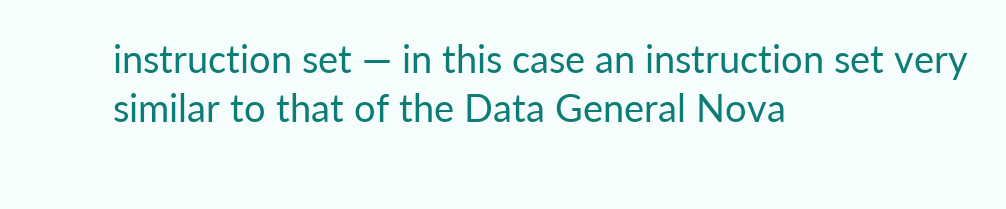instruction set — in this case an instruction set very similar to that of the Data General Nova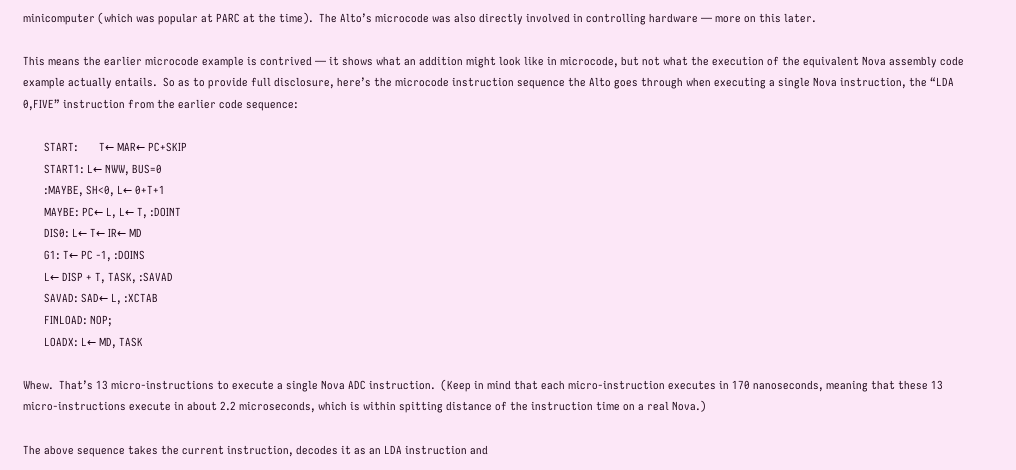minicomputer (which was popular at PARC at the time).  The Alto’s microcode was also directly involved in controlling hardware — more on this later.

This means the earlier microcode example is contrived — it shows what an addition might look like in microcode, but not what the execution of the equivalent Nova assembly code example actually entails.  So as to provide full disclosure, here’s the microcode instruction sequence the Alto goes through when executing a single Nova instruction, the “LDA 0,FIVE” instruction from the earlier code sequence:

       START:       T← MAR← PC+SKIP
       START1: L← NWW, BUS=0
       :MAYBE, SH<0, L← 0+T+1
       MAYBE: PC← L, L← T, :DOINT
       DIS0: L← T← IR← MD
       G1: T← PC -1, :DOINS
       L← DISP + T, TASK, :SAVAD
       SAVAD: SAD← L, :XCTAB
       FINLOAD: NOP;
       LOADX: L← MD, TASK

Whew.  That’s 13 micro-instructions to execute a single Nova ADC instruction.  (Keep in mind that each micro-instruction executes in 170 nanoseconds, meaning that these 13 micro-instructions execute in about 2.2 microseconds, which is within spitting distance of the instruction time on a real Nova.)

The above sequence takes the current instruction, decodes it as an LDA instruction and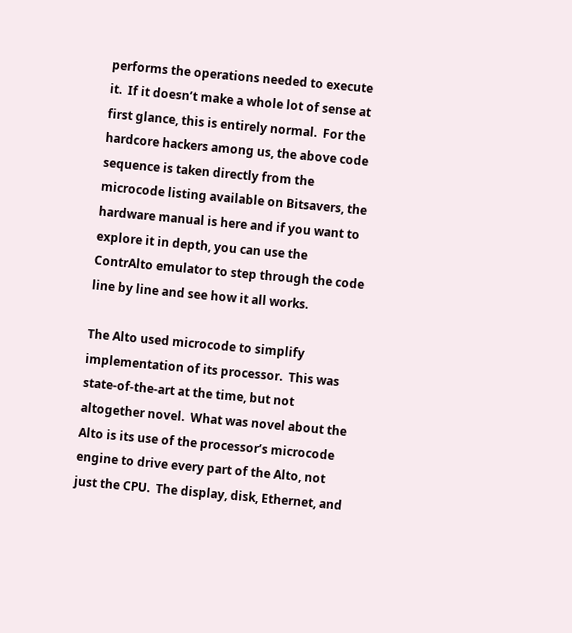performs the operations needed to execute it.  If it doesn’t make a whole lot of sense at first glance, this is entirely normal.  For the hardcore hackers among us, the above code sequence is taken directly from the microcode listing available on Bitsavers, the hardware manual is here and if you want to explore it in depth, you can use the ContrAlto emulator to step through the code line by line and see how it all works.

The Alto used microcode to simplify implementation of its processor.  This was state-of-the-art at the time, but not altogether novel.  What was novel about the Alto is its use of the processor’s microcode engine to drive every part of the Alto, not just the CPU.  The display, disk, Ethernet, and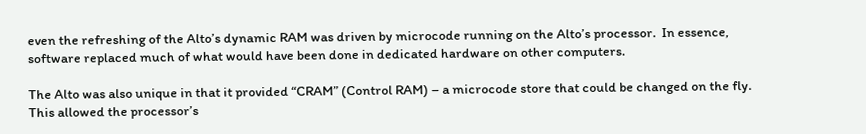even the refreshing of the Alto’s dynamic RAM was driven by microcode running on the Alto’s processor.  In essence, software replaced much of what would have been done in dedicated hardware on other computers.

The Alto was also unique in that it provided “CRAM” (Control RAM) – a microcode store that could be changed on the fly.  This allowed the processor’s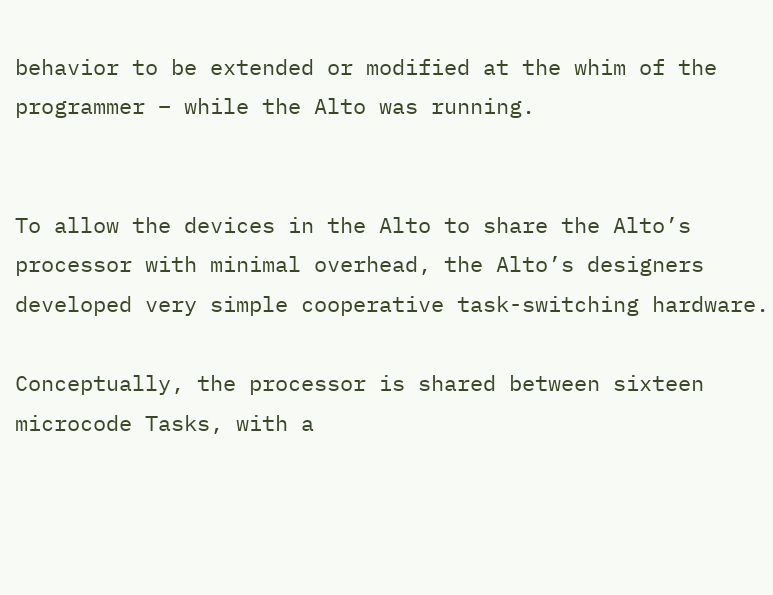behavior to be extended or modified at the whim of the programmer – while the Alto was running.


To allow the devices in the Alto to share the Alto’s processor with minimal overhead, the Alto’s designers developed very simple cooperative task-switching hardware.

Conceptually, the processor is shared between sixteen microcode Tasks, with a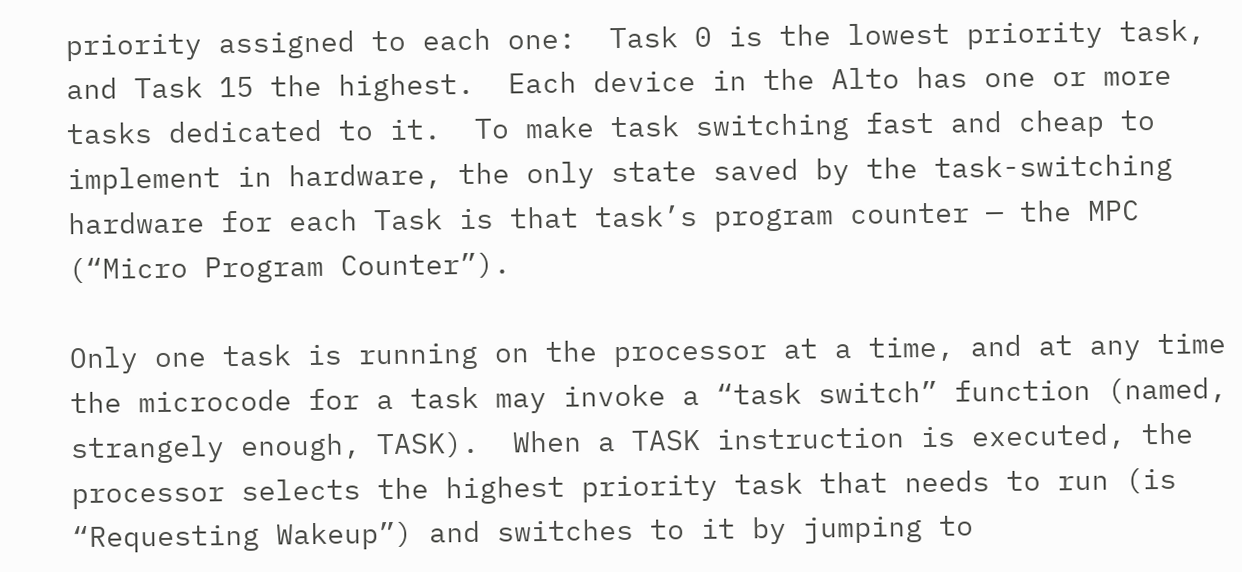priority assigned to each one:  Task 0 is the lowest priority task, and Task 15 the highest.  Each device in the Alto has one or more tasks dedicated to it.  To make task switching fast and cheap to implement in hardware, the only state saved by the task-switching hardware for each Task is that task’s program counter — the MPC (“Micro Program Counter”).

Only one task is running on the processor at a time, and at any time the microcode for a task may invoke a “task switch” function (named, strangely enough, TASK).  When a TASK instruction is executed, the processor selects the highest priority task that needs to run (is “Requesting Wakeup”) and switches to it by jumping to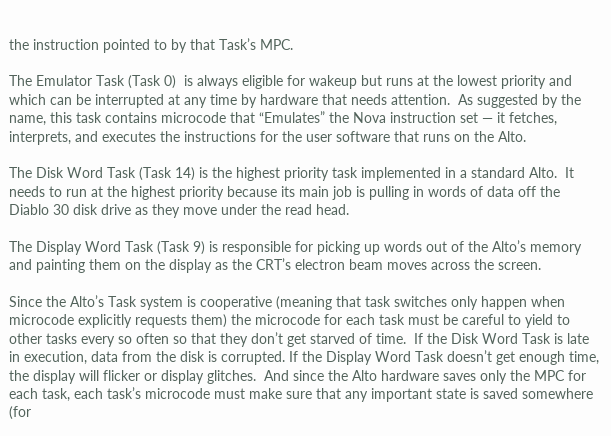the instruction pointed to by that Task’s MPC.

The Emulator Task (Task 0)  is always eligible for wakeup but runs at the lowest priority and which can be interrupted at any time by hardware that needs attention.  As suggested by the name, this task contains microcode that “Emulates” the Nova instruction set — it fetches, interprets, and executes the instructions for the user software that runs on the Alto.

The Disk Word Task (Task 14) is the highest priority task implemented in a standard Alto.  It needs to run at the highest priority because its main job is pulling in words of data off the Diablo 30 disk drive as they move under the read head.

The Display Word Task (Task 9) is responsible for picking up words out of the Alto’s memory and painting them on the display as the CRT’s electron beam moves across the screen.

Since the Alto’s Task system is cooperative (meaning that task switches only happen when microcode explicitly requests them) the microcode for each task must be careful to yield to other tasks every so often so that they don’t get starved of time.  If the Disk Word Task is late in execution, data from the disk is corrupted. If the Display Word Task doesn’t get enough time, the display will flicker or display glitches.  And since the Alto hardware saves only the MPC for each task, each task’s microcode must make sure that any important state is saved somewhere (for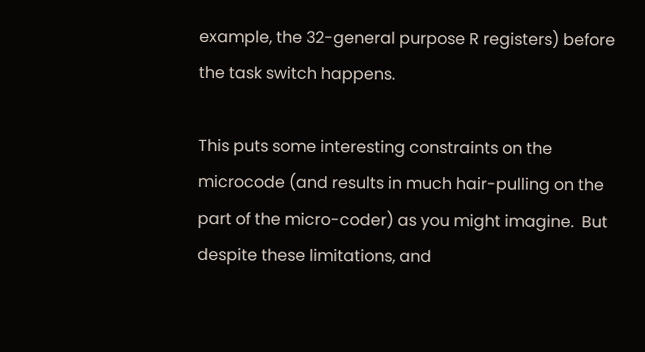example, the 32-general purpose R registers) before the task switch happens.

This puts some interesting constraints on the microcode (and results in much hair-pulling on the part of the micro-coder) as you might imagine.  But despite these limitations, and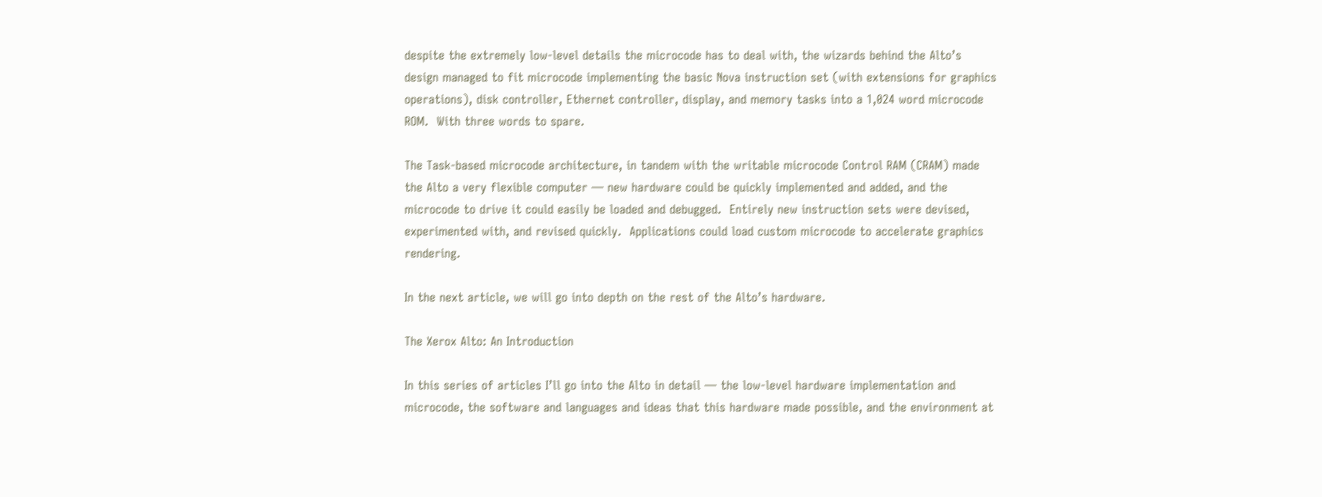despite the extremely low-level details the microcode has to deal with, the wizards behind the Alto’s design managed to fit microcode implementing the basic Nova instruction set (with extensions for graphics operations), disk controller, Ethernet controller, display, and memory tasks into a 1,024 word microcode ROM.  With three words to spare.

The Task-based microcode architecture, in tandem with the writable microcode Control RAM (CRAM) made the Alto a very flexible computer — new hardware could be quickly implemented and added, and the microcode to drive it could easily be loaded and debugged.  Entirely new instruction sets were devised, experimented with, and revised quickly.  Applications could load custom microcode to accelerate graphics rendering.

In the next article, we will go into depth on the rest of the Alto’s hardware.

The Xerox Alto: An Introduction

In this series of articles I’ll go into the Alto in detail — the low-level hardware implementation and microcode, the software and languages and ideas that this hardware made possible, and the environment at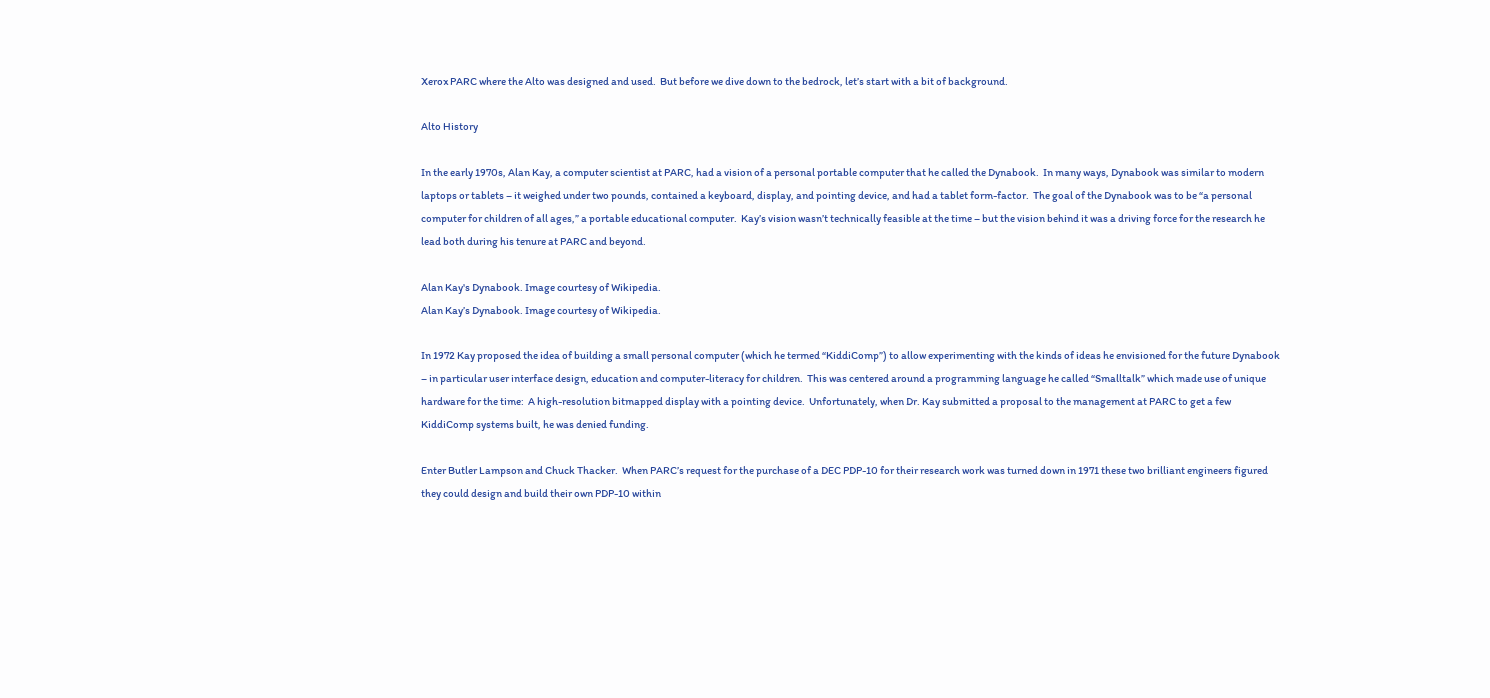Xerox PARC where the Alto was designed and used.  But before we dive down to the bedrock, let’s start with a bit of background.

Alto History

In the early 1970s, Alan Kay, a computer scientist at PARC, had a vision of a personal portable computer that he called the Dynabook.  In many ways, Dynabook was similar to modern laptops or tablets – it weighed under two pounds, contained a keyboard, display, and pointing device, and had a tablet form-factor.  The goal of the Dynabook was to be “a personal computer for children of all ages,” a portable educational computer.  Kay’s vision wasn’t technically feasible at the time – but the vision behind it was a driving force for the research he lead both during his tenure at PARC and beyond.

Alan Kay's Dynabook. Image courtesy of Wikipedia.
Alan Kay’s Dynabook. Image courtesy of Wikipedia.

In 1972 Kay proposed the idea of building a small personal computer (which he termed “KiddiComp”) to allow experimenting with the kinds of ideas he envisioned for the future Dynabook – in particular user interface design, education and computer-literacy for children.  This was centered around a programming language he called “Smalltalk” which made use of unique hardware for the time:  A high-resolution bitmapped display with a pointing device.  Unfortunately, when Dr. Kay submitted a proposal to the management at PARC to get a few KiddiComp systems built, he was denied funding.

Enter Butler Lampson and Chuck Thacker.  When PARC’s request for the purchase of a DEC PDP-10 for their research work was turned down in 1971 these two brilliant engineers figured they could design and build their own PDP-10 within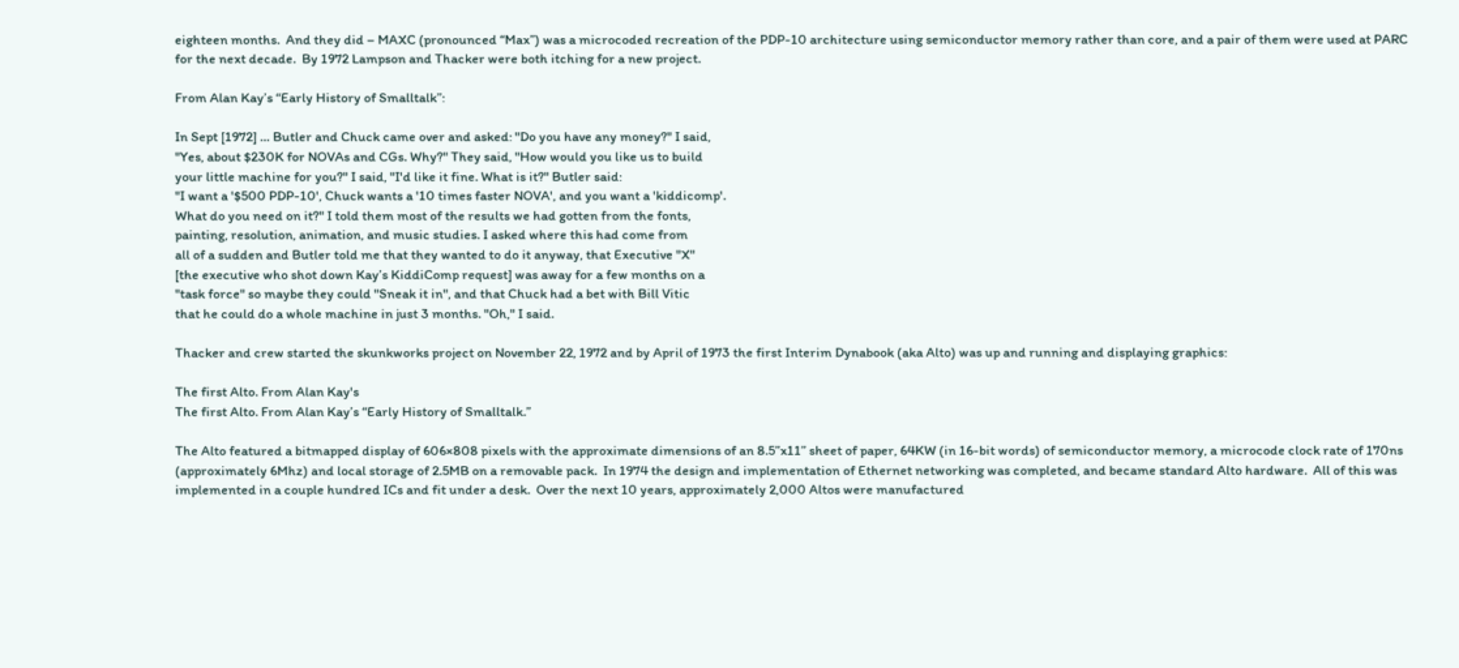eighteen months.  And they did – MAXC (pronounced “Max”) was a microcoded recreation of the PDP-10 architecture using semiconductor memory rather than core, and a pair of them were used at PARC for the next decade.  By 1972 Lampson and Thacker were both itching for a new project.

From Alan Kay’s “Early History of Smalltalk”:

In Sept [1972] … Butler and Chuck came over and asked: "Do you have any money?" I said,
"Yes, about $230K for NOVAs and CGs. Why?" They said, "How would you like us to build
your little machine for you?" I said, "I'd like it fine. What is it?" Butler said:
"I want a '$500 PDP-10', Chuck wants a '10 times faster NOVA', and you want a 'kiddicomp'.
What do you need on it?" I told them most of the results we had gotten from the fonts,
painting, resolution, animation, and music studies. I asked where this had come from
all of a sudden and Butler told me that they wanted to do it anyway, that Executive "X"
[the executive who shot down Kay’s KiddiComp request] was away for a few months on a
"task force" so maybe they could "Sneak it in", and that Chuck had a bet with Bill Vitic
that he could do a whole machine in just 3 months. "Oh," I said.

Thacker and crew started the skunkworks project on November 22, 1972 and by April of 1973 the first Interim Dynabook (aka Alto) was up and running and displaying graphics:

The first Alto. From Alan Kay's
The first Alto. From Alan Kay’s “Early History of Smalltalk.”

The Alto featured a bitmapped display of 606×808 pixels with the approximate dimensions of an 8.5”x11” sheet of paper, 64KW (in 16-bit words) of semiconductor memory, a microcode clock rate of 170ns (approximately 6Mhz) and local storage of 2.5MB on a removable pack.  In 1974 the design and implementation of Ethernet networking was completed, and became standard Alto hardware.  All of this was implemented in a couple hundred ICs and fit under a desk.  Over the next 10 years, approximately 2,000 Altos were manufactured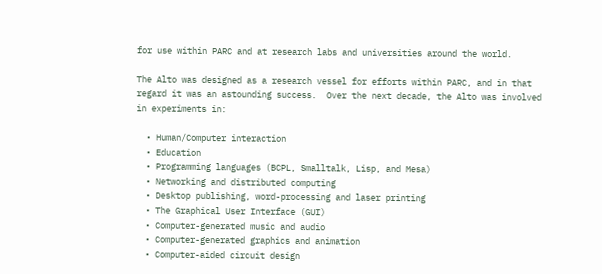for use within PARC and at research labs and universities around the world.

The Alto was designed as a research vessel for efforts within PARC, and in that regard it was an astounding success.  Over the next decade, the Alto was involved in experiments in:

  • Human/Computer interaction
  • Education
  • Programming languages (BCPL, Smalltalk, Lisp, and Mesa)
  • Networking and distributed computing
  • Desktop publishing, word-processing and laser printing
  • The Graphical User Interface (GUI)
  • Computer-generated music and audio
  • Computer-generated graphics and animation
  • Computer-aided circuit design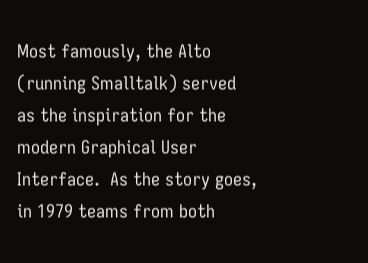Most famously, the Alto (running Smalltalk) served as the inspiration for the modern Graphical User Interface.  As the story goes, in 1979 teams from both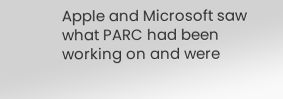Apple and Microsoft saw what PARC had been working on and were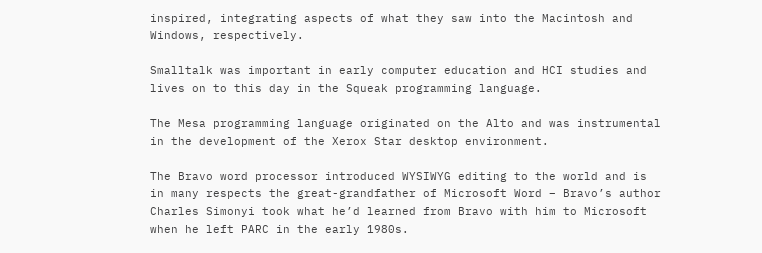inspired, integrating aspects of what they saw into the Macintosh and Windows, respectively.

Smalltalk was important in early computer education and HCI studies and lives on to this day in the Squeak programming language.

The Mesa programming language originated on the Alto and was instrumental in the development of the Xerox Star desktop environment.

The Bravo word processor introduced WYSIWYG editing to the world and is in many respects the great-grandfather of Microsoft Word – Bravo’s author Charles Simonyi took what he’d learned from Bravo with him to Microsoft when he left PARC in the early 1980s.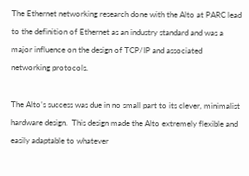The Ethernet networking research done with the Alto at PARC lead to the definition of Ethernet as an industry standard and was a major influence on the design of TCP/IP and associated networking protocols.

The Alto’s success was due in no small part to its clever, minimalist hardware design.  This design made the Alto extremely flexible and easily adaptable to whatever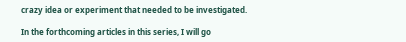crazy idea or experiment that needed to be investigated.

In the forthcoming articles in this series, I will go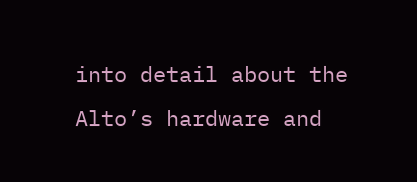into detail about the Alto’s hardware and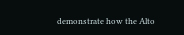demonstrate how the Alto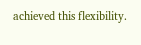achieved this flexibility.